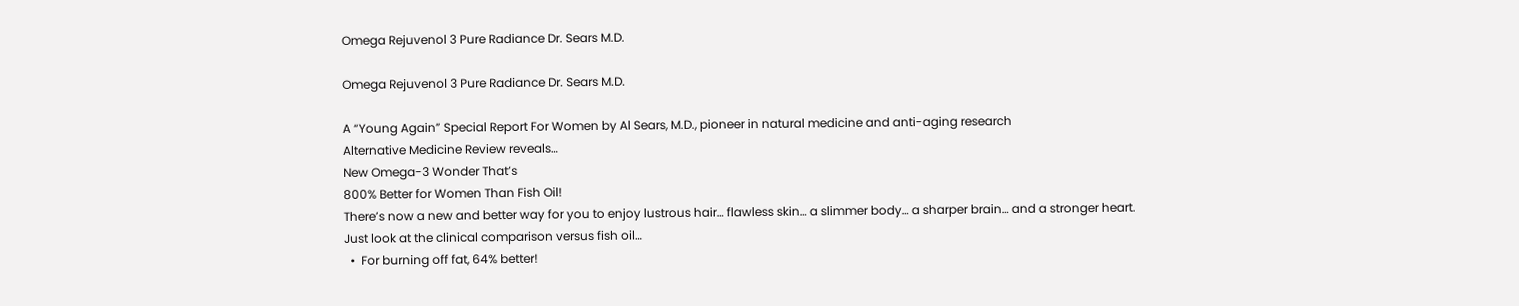Omega Rejuvenol 3 Pure Radiance Dr. Sears M.D.

Omega Rejuvenol 3 Pure Radiance Dr. Sears M.D.

A “Young Again” Special Report For Women by Al Sears, M.D., pioneer in natural medicine and anti-aging research
Alternative Medicine Review reveals…
New Omega-3 Wonder That’s
800% Better for Women Than Fish Oil!
There’s now a new and better way for you to enjoy lustrous hair… flawless skin… a slimmer body… a sharper brain… and a stronger heart.
Just look at the clinical comparison versus fish oil…
  •  For burning off fat, 64% better!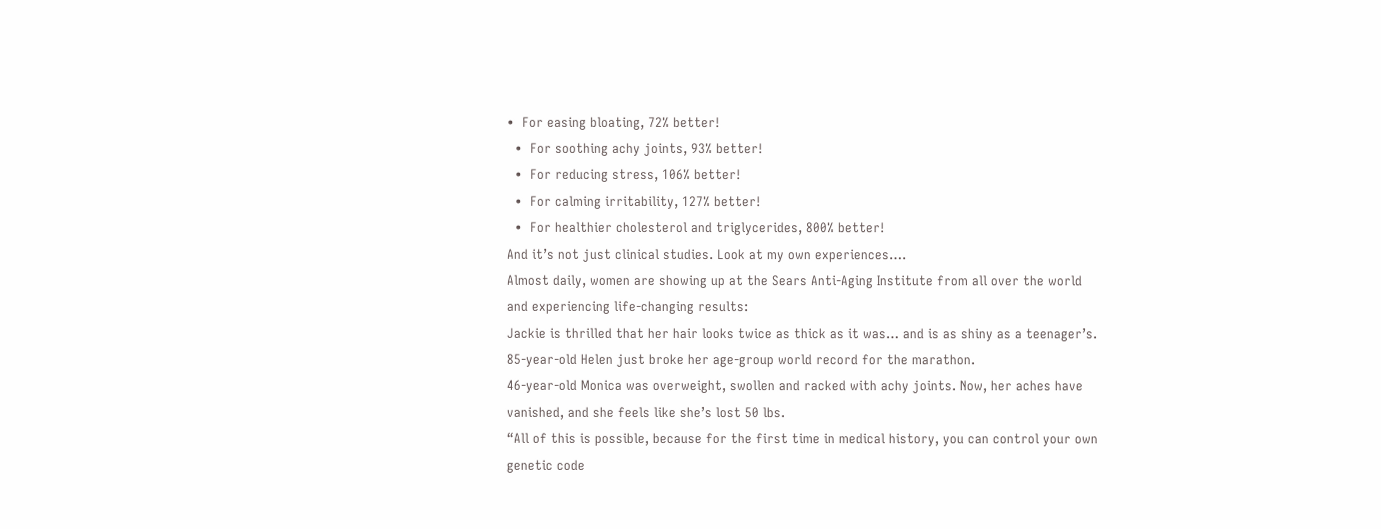•  For easing bloating, 72% better!
  •  For soothing achy joints, 93% better!
  •  For reducing stress, 106% better!
  •  For calming irritability, 127% better!
  •  For healthier cholesterol and triglycerides, 800% better!
And it’s not just clinical studies. Look at my own experiences….
Almost daily, women are showing up at the Sears Anti-Aging Institute from all over the world and experiencing life-changing results:
Jackie is thrilled that her hair looks twice as thick as it was… and is as shiny as a teenager’s.
85-year-old Helen just broke her age-group world record for the marathon.
46-year-old Monica was overweight, swollen and racked with achy joints. Now, her aches have vanished, and she feels like she’s lost 50 lbs.
“All of this is possible, because for the first time in medical history, you can control your own genetic code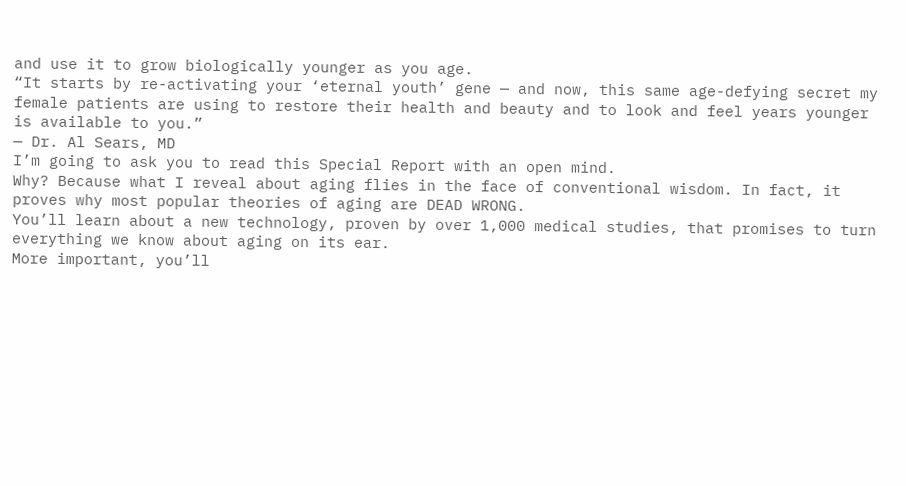and use it to grow biologically younger as you age.
“It starts by re-activating your ‘eternal youth’ gene — and now, this same age-defying secret my female patients are using to restore their health and beauty and to look and feel years younger is available to you.”
— Dr. Al Sears, MD
I’m going to ask you to read this Special Report with an open mind.
Why? Because what I reveal about aging flies in the face of conventional wisdom. In fact, it proves why most popular theories of aging are DEAD WRONG.
You’ll learn about a new technology, proven by over 1,000 medical studies, that promises to turn everything we know about aging on its ear.
More important, you’ll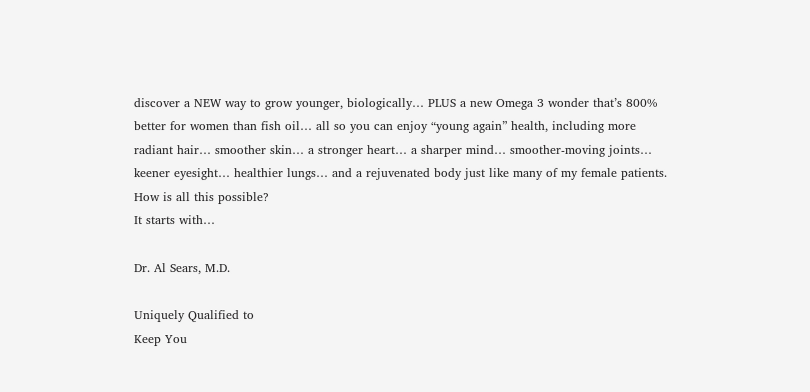discover a NEW way to grow younger, biologically… PLUS a new Omega 3 wonder that’s 800% better for women than fish oil… all so you can enjoy “young again” health, including more radiant hair… smoother skin… a stronger heart… a sharper mind… smoother-moving joints… keener eyesight… healthier lungs… and a rejuvenated body just like many of my female patients.
How is all this possible?
It starts with…

Dr. Al Sears, M.D.

Uniquely Qualified to
Keep You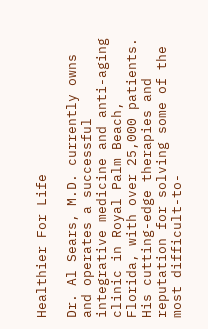Healthier For Life

Dr. Al Sears, M.D. currently owns and operates a successful integrative medicine and anti-aging clinic in Royal Palm Beach, Florida, with over 25,000 patients. His cutting-edge therapies and reputation for solving some of the most difficult-to-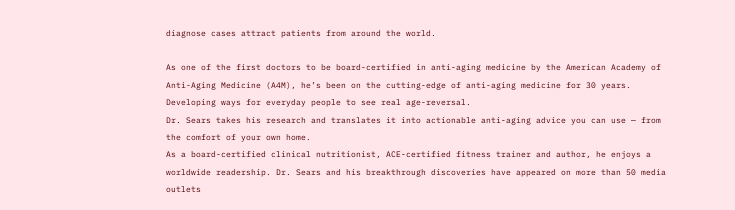diagnose cases attract patients from around the world.

As one of the first doctors to be board-certified in anti-aging medicine by the American Academy of Anti-Aging Medicine (A4M), he’s been on the cutting-edge of anti-aging medicine for 30 years. Developing ways for everyday people to see real age-reversal.
Dr. Sears takes his research and translates it into actionable anti-aging advice you can use — from the comfort of your own home.
As a board-certified clinical nutritionist, ACE-certified fitness trainer and author, he enjoys a worldwide readership. Dr. Sears and his breakthrough discoveries have appeared on more than 50 media outlets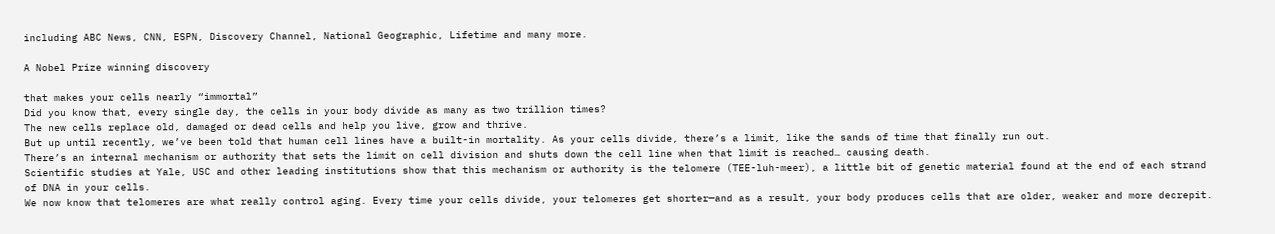including ABC News, CNN, ESPN, Discovery Channel, National Geographic, Lifetime and many more.

A Nobel Prize winning discovery

that makes your cells nearly “immortal”
Did you know that, every single day, the cells in your body divide as many as two trillion times?
The new cells replace old, damaged or dead cells and help you live, grow and thrive.
But up until recently, we’ve been told that human cell lines have a built-in mortality. As your cells divide, there’s a limit, like the sands of time that finally run out.
There’s an internal mechanism or authority that sets the limit on cell division and shuts down the cell line when that limit is reached… causing death.
Scientific studies at Yale, USC and other leading institutions show that this mechanism or authority is the telomere (TEE-luh-meer), a little bit of genetic material found at the end of each strand of DNA in your cells.
We now know that telomeres are what really control aging. Every time your cells divide, your telomeres get shorter—and as a result, your body produces cells that are older, weaker and more decrepit.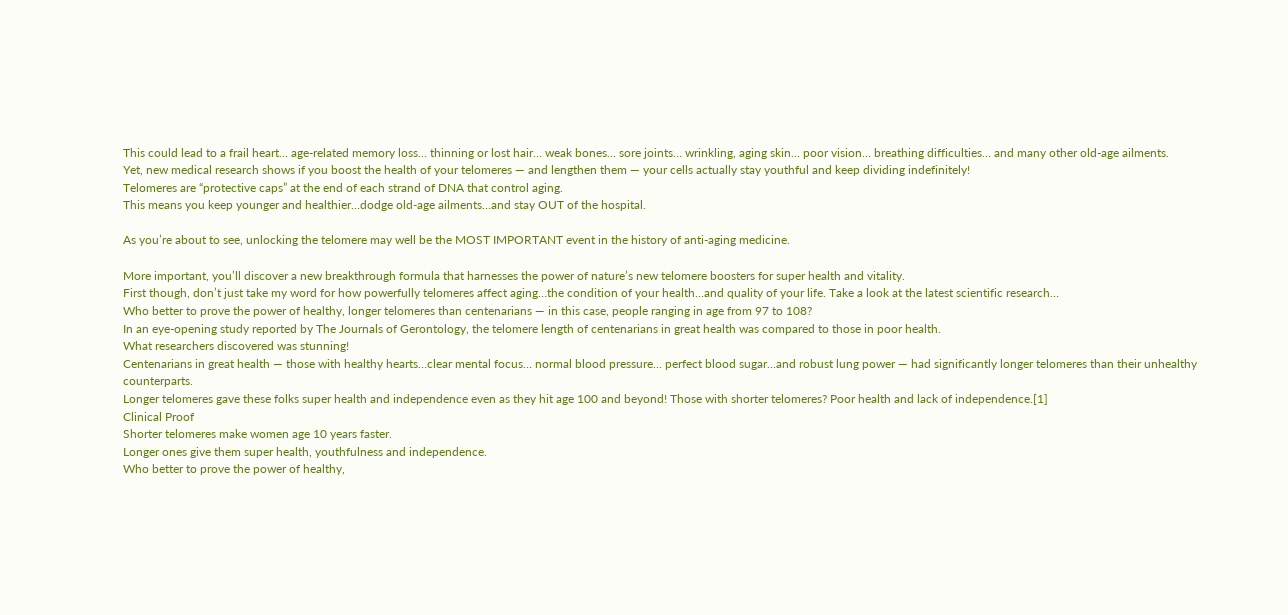This could lead to a frail heart… age-related memory loss… thinning or lost hair… weak bones… sore joints… wrinkling, aging skin… poor vision… breathing difficulties… and many other old-age ailments.
Yet, new medical research shows if you boost the health of your telomeres — and lengthen them — your cells actually stay youthful and keep dividing indefinitely!
Telomeres are “protective caps” at the end of each strand of DNA that control aging.
This means you keep younger and healthier…dodge old-age ailments…and stay OUT of the hospital.

As you’re about to see, unlocking the telomere may well be the MOST IMPORTANT event in the history of anti-aging medicine.

More important, you’ll discover a new breakthrough formula that harnesses the power of nature’s new telomere boosters for super health and vitality.
First though, don’t just take my word for how powerfully telomeres affect aging…the condition of your health…and quality of your life. Take a look at the latest scientific research…
Who better to prove the power of healthy, longer telomeres than centenarians — in this case, people ranging in age from 97 to 108?
In an eye-opening study reported by The Journals of Gerontology, the telomere length of centenarians in great health was compared to those in poor health.
What researchers discovered was stunning!
Centenarians in great health — those with healthy hearts…clear mental focus… normal blood pressure… perfect blood sugar…and robust lung power — had significantly longer telomeres than their unhealthy counterparts.
Longer telomeres gave these folks super health and independence even as they hit age 100 and beyond! Those with shorter telomeres? Poor health and lack of independence.[1]
Clinical Proof
Shorter telomeres make women age 10 years faster.
Longer ones give them super health, youthfulness and independence.
Who better to prove the power of healthy,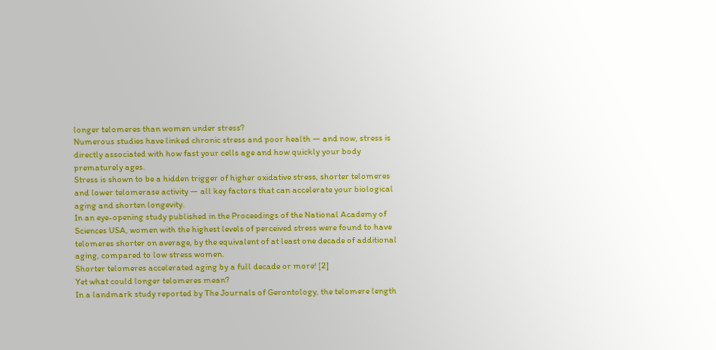longer telomeres than women under stress?
Numerous studies have linked chronic stress and poor health — and now, stress is directly associated with how fast your cells age and how quickly your body prematurely ages.
Stress is shown to be a hidden trigger of higher oxidative stress, shorter telomeres and lower telomerase activity — all key factors that can accelerate your biological aging and shorten longevity.
In an eye-opening study published in the Proceedings of the National Academy of Sciences USA, women with the highest levels of perceived stress were found to have telomeres shorter on average, by the equivalent of at least one decade of additional aging, compared to low stress women.
Shorter telomeres accelerated aging by a full decade or more! [2]
Yet what could longer telomeres mean?
In a landmark study reported by The Journals of Gerontology, the telomere length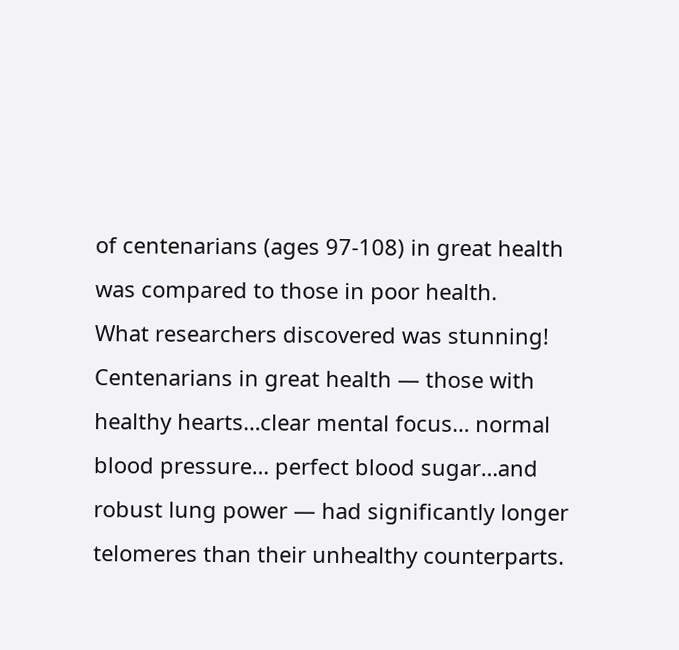of centenarians (ages 97-108) in great health was compared to those in poor health.
What researchers discovered was stunning!
Centenarians in great health — those with healthy hearts…clear mental focus… normal blood pressure… perfect blood sugar…and robust lung power — had significantly longer telomeres than their unhealthy counterparts.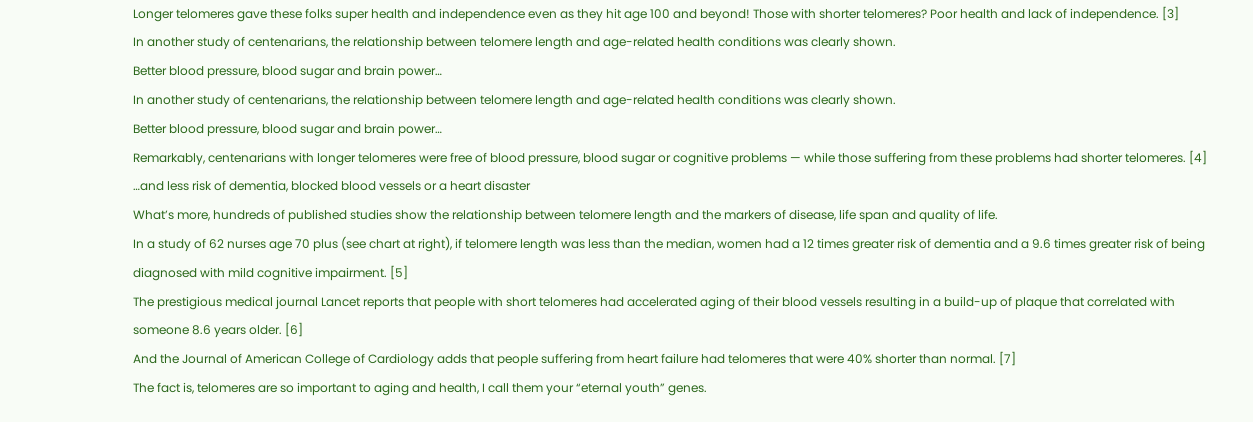Longer telomeres gave these folks super health and independence even as they hit age 100 and beyond! Those with shorter telomeres? Poor health and lack of independence. [3]
In another study of centenarians, the relationship between telomere length and age-related health conditions was clearly shown.
Better blood pressure, blood sugar and brain power…
In another study of centenarians, the relationship between telomere length and age-related health conditions was clearly shown.
Better blood pressure, blood sugar and brain power…
Remarkably, centenarians with longer telomeres were free of blood pressure, blood sugar or cognitive problems — while those suffering from these problems had shorter telomeres. [4]
…and less risk of dementia, blocked blood vessels or a heart disaster
What’s more, hundreds of published studies show the relationship between telomere length and the markers of disease, life span and quality of life.
In a study of 62 nurses age 70 plus (see chart at right), if telomere length was less than the median, women had a 12 times greater risk of dementia and a 9.6 times greater risk of being diagnosed with mild cognitive impairment. [5]
The prestigious medical journal Lancet reports that people with short telomeres had accelerated aging of their blood vessels resulting in a build-up of plaque that correlated with someone 8.6 years older. [6]
And the Journal of American College of Cardiology adds that people suffering from heart failure had telomeres that were 40% shorter than normal. [7]
The fact is, telomeres are so important to aging and health, I call them your “eternal youth” genes.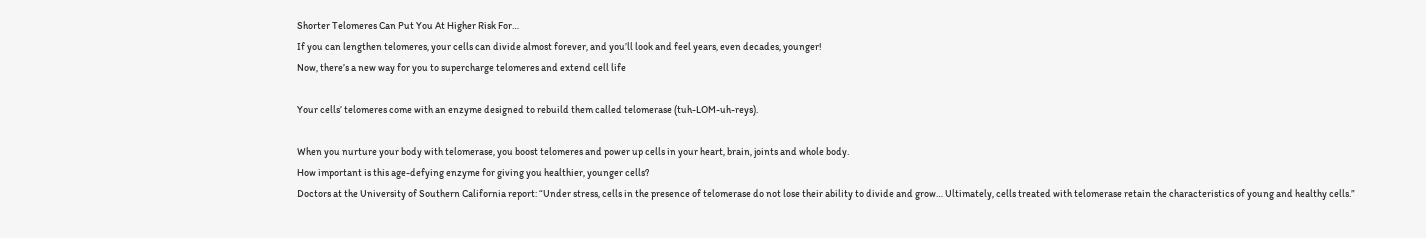Shorter Telomeres Can Put You At Higher Risk For…
If you can lengthen telomeres, your cells can divide almost forever, and you’ll look and feel years, even decades, younger!
Now, there’s a new way for you to supercharge telomeres and extend cell life

Your cells’ telomeres come with an enzyme designed to rebuild them called telomerase (tuh-LOM-uh-reys).

When you nurture your body with telomerase, you boost telomeres and power up cells in your heart, brain, joints and whole body.
How important is this age-defying enzyme for giving you healthier, younger cells?
Doctors at the University of Southern California report: “Under stress, cells in the presence of telomerase do not lose their ability to divide and grow… Ultimately, cells treated with telomerase retain the characteristics of young and healthy cells.”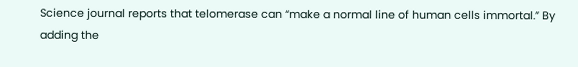Science journal reports that telomerase can “make a normal line of human cells immortal.” By adding the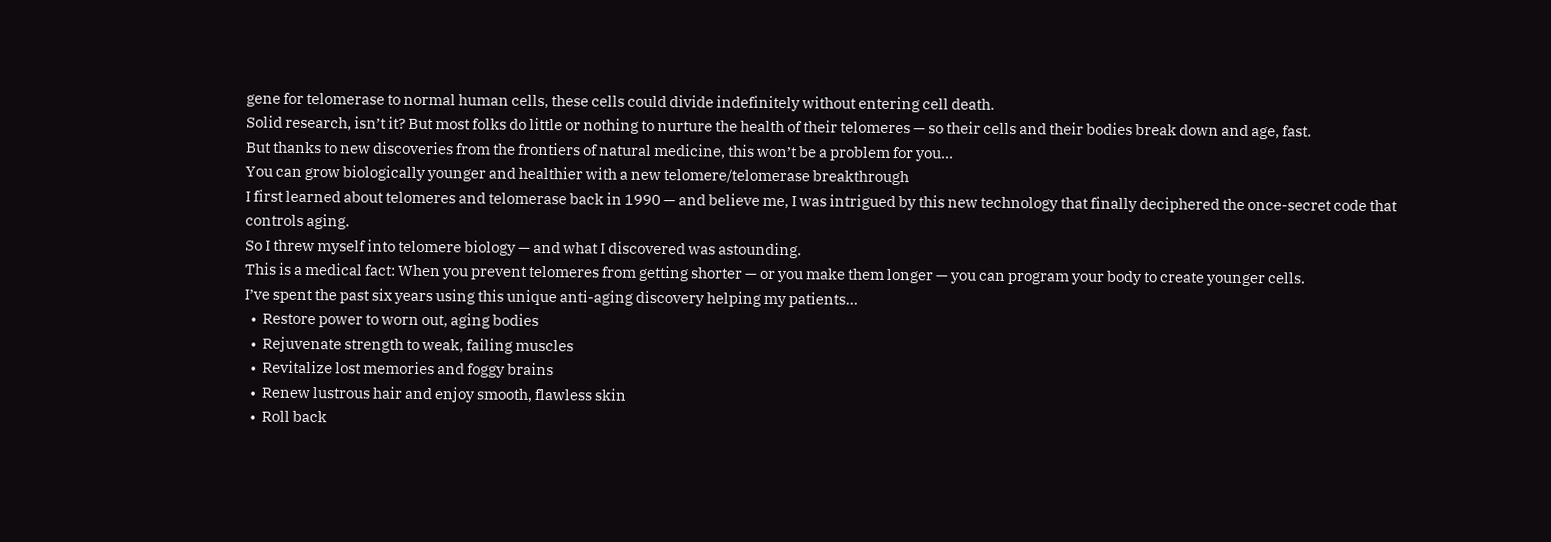gene for telomerase to normal human cells, these cells could divide indefinitely without entering cell death.
Solid research, isn’t it? But most folks do little or nothing to nurture the health of their telomeres — so their cells and their bodies break down and age, fast.
But thanks to new discoveries from the frontiers of natural medicine, this won’t be a problem for you…
You can grow biologically younger and healthier with a new telomere/telomerase breakthrough
I first learned about telomeres and telomerase back in 1990 — and believe me, I was intrigued by this new technology that finally deciphered the once-secret code that controls aging.
So I threw myself into telomere biology — and what I discovered was astounding.
This is a medical fact: When you prevent telomeres from getting shorter — or you make them longer — you can program your body to create younger cells.
I’ve spent the past six years using this unique anti-aging discovery helping my patients…
  •  Restore power to worn out, aging bodies
  •  Rejuvenate strength to weak, failing muscles
  •  Revitalize lost memories and foggy brains
  •  Renew lustrous hair and enjoy smooth, flawless skin
  •  Roll back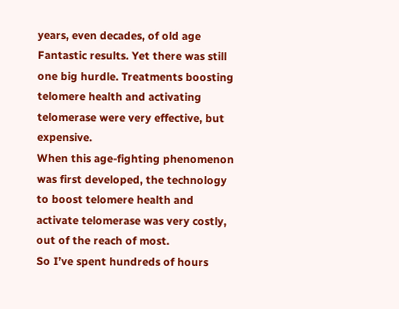years, even decades, of old age
Fantastic results. Yet there was still one big hurdle. Treatments boosting telomere health and activating telomerase were very effective, but expensive.
When this age-fighting phenomenon was first developed, the technology to boost telomere health and activate telomerase was very costly, out of the reach of most.
So I’ve spent hundreds of hours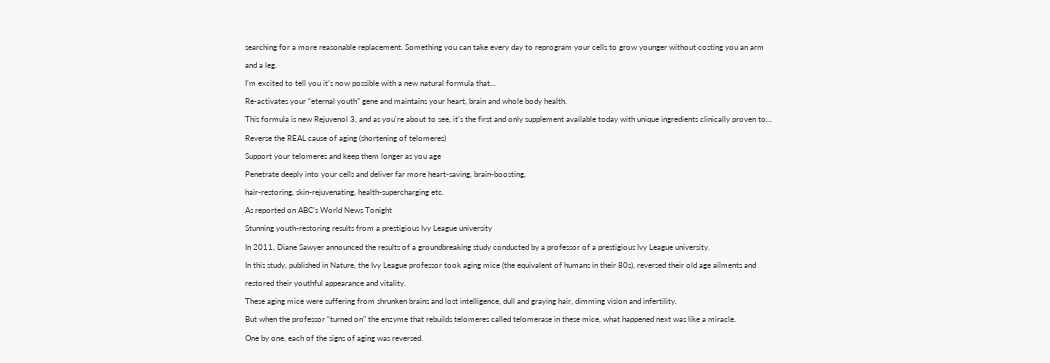searching for a more reasonable replacement. Something you can take every day to reprogram your cells to grow younger without costing you an arm and a leg.
I’m excited to tell you it’s now possible with a new natural formula that…
Re-activates your “eternal youth” gene and maintains your heart, brain and whole body health.
This formula is new Rejuvenol 3, and as you’re about to see, it’s the first and only supplement available today with unique ingredients clinically proven to…
Reverse the REAL cause of aging (shortening of telomeres)
Support your telomeres and keep them longer as you age
Penetrate deeply into your cells and deliver far more heart-saving, brain-boosting,
hair-restoring, skin-rejuvenating, health-supercharging etc.
As reported on ABC’s World News Tonight
Stunning youth-restoring results from a prestigious Ivy League university
In 2011, Diane Sawyer announced the results of a groundbreaking study conducted by a professor of a prestigious Ivy League university.
In this study, published in Nature, the Ivy League professor took aging mice (the equivalent of humans in their 80s), reversed their old age ailments and restored their youthful appearance and vitality.
These aging mice were suffering from shrunken brains and lost intelligence, dull and graying hair, dimming vision and infertility.
But when the professor “turned on” the enzyme that rebuilds telomeres called telomerase in these mice, what happened next was like a miracle.
One by one, each of the signs of aging was reversed.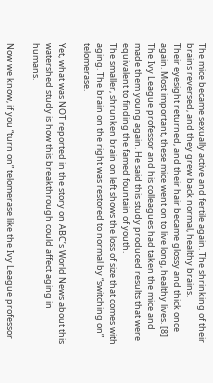The mice became sexually active and fertile again. The shrinking of their brains reversed, and they grew back normal, healthy brains.
Their eyesight returned, and their hair became glossy and thick once again. Most important, these mice went on to live long, healthy lives. [8]
The Ivy League professor and his colleagues had taken the mice and made them young again. He said this study produced results that were equivalent to finding the famed fountain of youth.
The smaller, shrunken brain on left shows the loss of size that comes with aging. The brain on the right was restored to normal by “switching on” telomerase.

Yet, what was NOT reported in the story on ABC’s World News about this watershed study is how this breakthrough could affect aging in humans.

Now we know, if you “turn on” telomerase like the Ivy League professor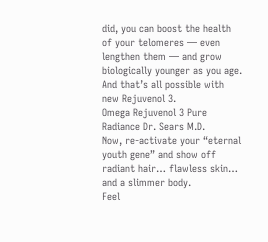did, you can boost the health of your telomeres — even lengthen them — and grow biologically younger as you age. And that’s all possible with new Rejuvenol 3.
Omega Rejuvenol 3 Pure Radiance Dr. Sears M.D.
Now, re-activate your “eternal youth gene” and show off radiant hair… flawless skin… and a slimmer body.
Feel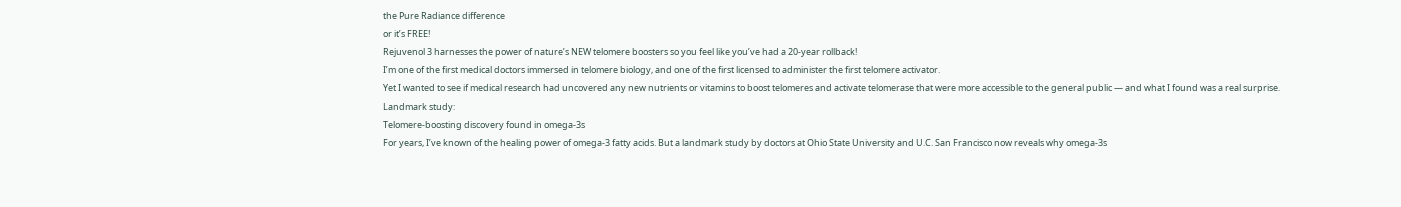the Pure Radiance difference
or it’s FREE!
Rejuvenol 3 harnesses the power of nature’s NEW telomere boosters so you feel like you’ve had a 20-year rollback!
I’m one of the first medical doctors immersed in telomere biology, and one of the first licensed to administer the first telomere activator.
Yet I wanted to see if medical research had uncovered any new nutrients or vitamins to boost telomeres and activate telomerase that were more accessible to the general public — and what I found was a real surprise.
Landmark study:
Telomere-boosting discovery found in omega-3s
For years, I’ve known of the healing power of omega-3 fatty acids. But a landmark study by doctors at Ohio State University and U.C. San Francisco now reveals why omega-3s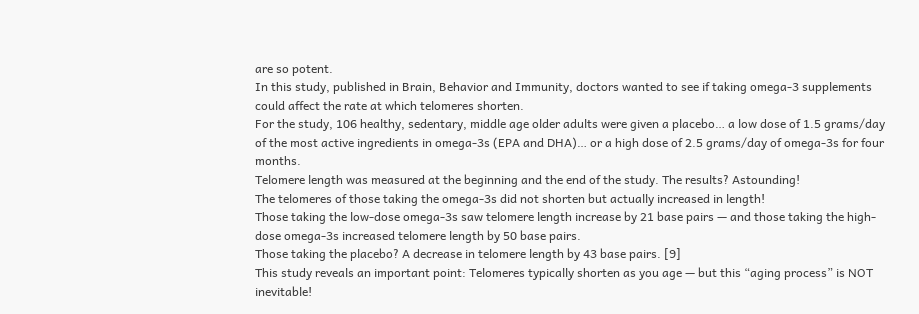are so potent.
In this study, published in Brain, Behavior and Immunity, doctors wanted to see if taking omega-3 supplements could affect the rate at which telomeres shorten.
For the study, 106 healthy, sedentary, middle age older adults were given a placebo… a low dose of 1.5 grams/day of the most active ingredients in omega-3s (EPA and DHA)… or a high dose of 2.5 grams/day of omega-3s for four months.
Telomere length was measured at the beginning and the end of the study. The results? Astounding!
The telomeres of those taking the omega-3s did not shorten but actually increased in length!
Those taking the low-dose omega-3s saw telomere length increase by 21 base pairs — and those taking the high-dose omega-3s increased telomere length by 50 base pairs.
Those taking the placebo? A decrease in telomere length by 43 base pairs. [9]
This study reveals an important point: Telomeres typically shorten as you age — but this “aging process” is NOT inevitable!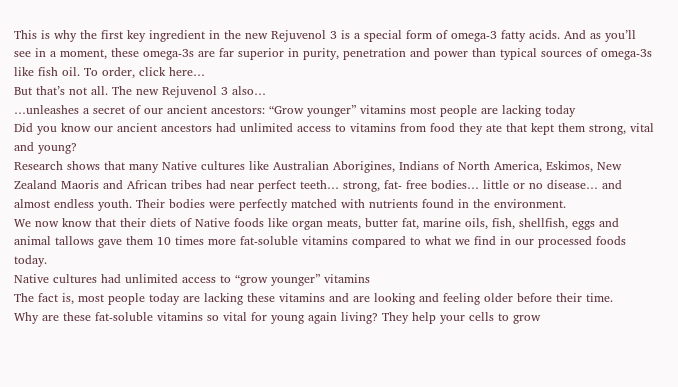This is why the first key ingredient in the new Rejuvenol 3 is a special form of omega-3 fatty acids. And as you’ll see in a moment, these omega-3s are far superior in purity, penetration and power than typical sources of omega-3s like fish oil. To order, click here…
But that’s not all. The new Rejuvenol 3 also…
…unleashes a secret of our ancient ancestors: “Grow younger” vitamins most people are lacking today
Did you know our ancient ancestors had unlimited access to vitamins from food they ate that kept them strong, vital and young?
Research shows that many Native cultures like Australian Aborigines, Indians of North America, Eskimos, New Zealand Maoris and African tribes had near perfect teeth… strong, fat- free bodies… little or no disease… and almost endless youth. Their bodies were perfectly matched with nutrients found in the environment.
We now know that their diets of Native foods like organ meats, butter fat, marine oils, fish, shellfish, eggs and animal tallows gave them 10 times more fat-soluble vitamins compared to what we find in our processed foods today.
Native cultures had unlimited access to “grow younger” vitamins
The fact is, most people today are lacking these vitamins and are looking and feeling older before their time.
Why are these fat-soluble vitamins so vital for young again living? They help your cells to grow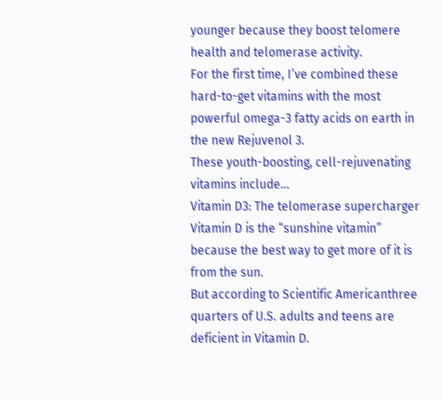younger because they boost telomere health and telomerase activity.
For the first time, I’ve combined these hard-to-get vitamins with the most powerful omega-3 fatty acids on earth in the new Rejuvenol 3.
These youth-boosting, cell-rejuvenating vitamins include…
Vitamin D3: The telomerase supercharger
Vitamin D is the “sunshine vitamin” because the best way to get more of it is from the sun.
But according to Scientific Americanthree quarters of U.S. adults and teens are deficient in Vitamin D.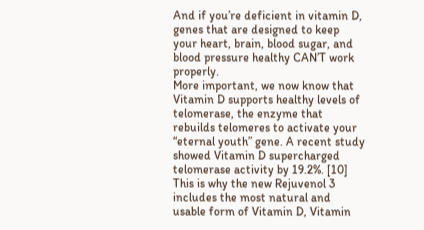And if you’re deficient in vitamin D, genes that are designed to keep your heart, brain, blood sugar, and blood pressure healthy CAN’T work properly.
More important, we now know that Vitamin D supports healthy levels of telomerase, the enzyme that rebuilds telomeres to activate your “eternal youth” gene. A recent study showed Vitamin D supercharged telomerase activity by 19.2%. [10]
This is why the new Rejuvenol 3 includes the most natural and usable form of Vitamin D, Vitamin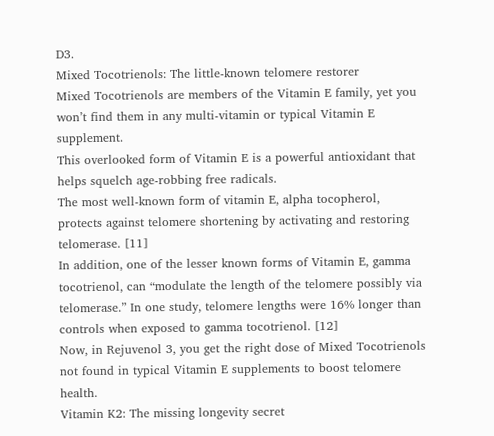D3.
Mixed Tocotrienols: The little-known telomere restorer
Mixed Tocotrienols are members of the Vitamin E family, yet you won’t find them in any multi-vitamin or typical Vitamin E supplement.
This overlooked form of Vitamin E is a powerful antioxidant that helps squelch age-robbing free radicals.
The most well-known form of vitamin E, alpha tocopherol, protects against telomere shortening by activating and restoring telomerase. [11]
In addition, one of the lesser known forms of Vitamin E, gamma tocotrienol, can “modulate the length of the telomere possibly via telomerase.” In one study, telomere lengths were 16% longer than controls when exposed to gamma tocotrienol. [12]
Now, in Rejuvenol 3, you get the right dose of Mixed Tocotrienols not found in typical Vitamin E supplements to boost telomere health.
Vitamin K2: The missing longevity secret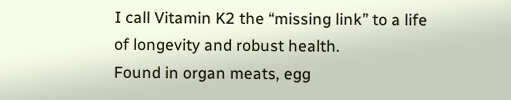I call Vitamin K2 the “missing link” to a life of longevity and robust health.
Found in organ meats, egg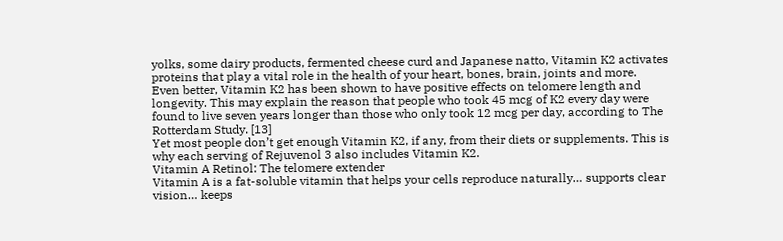yolks, some dairy products, fermented cheese curd and Japanese natto, Vitamin K2 activates proteins that play a vital role in the health of your heart, bones, brain, joints and more.
Even better, Vitamin K2 has been shown to have positive effects on telomere length and longevity. This may explain the reason that people who took 45 mcg of K2 every day were found to live seven years longer than those who only took 12 mcg per day, according to The Rotterdam Study. [13]
Yet most people don’t get enough Vitamin K2, if any, from their diets or supplements. This is why each serving of Rejuvenol 3 also includes Vitamin K2.
Vitamin A Retinol: The telomere extender
Vitamin A is a fat-soluble vitamin that helps your cells reproduce naturally… supports clear vision… keeps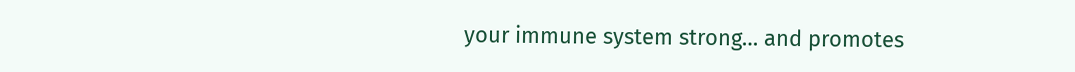your immune system strong… and promotes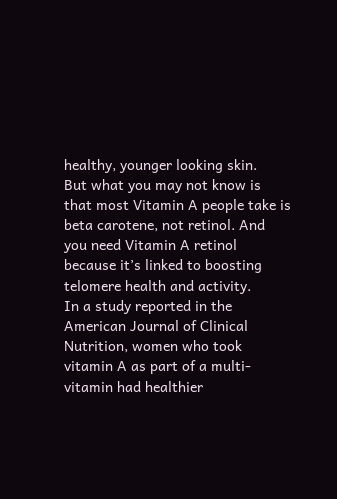healthy, younger looking skin.
But what you may not know is that most Vitamin A people take is beta carotene, not retinol. And you need Vitamin A retinol because it’s linked to boosting telomere health and activity.
In a study reported in the American Journal of Clinical Nutrition, women who took vitamin A as part of a multi-vitamin had healthier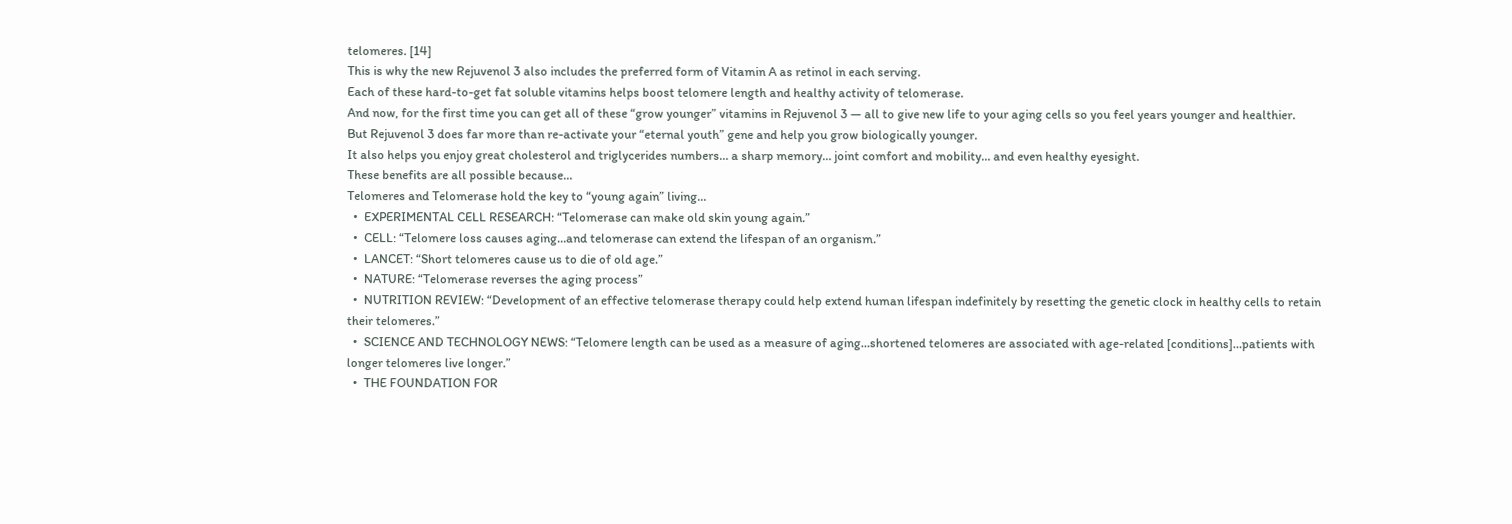telomeres. [14]
This is why the new Rejuvenol 3 also includes the preferred form of Vitamin A as retinol in each serving.
Each of these hard-to-get fat soluble vitamins helps boost telomere length and healthy activity of telomerase.
And now, for the first time you can get all of these “grow younger” vitamins in Rejuvenol 3 — all to give new life to your aging cells so you feel years younger and healthier.
But Rejuvenol 3 does far more than re-activate your “eternal youth” gene and help you grow biologically younger.
It also helps you enjoy great cholesterol and triglycerides numbers… a sharp memory… joint comfort and mobility… and even healthy eyesight.
These benefits are all possible because…
Telomeres and Telomerase hold the key to “young again” living…
  •  EXPERIMENTAL CELL RESEARCH: “Telomerase can make old skin young again.”
  •  CELL: “Telomere loss causes aging…and telomerase can extend the lifespan of an organism.”
  •  LANCET: “Short telomeres cause us to die of old age.”
  •  NATURE: “Telomerase reverses the aging process”
  •  NUTRITION REVIEW: “Development of an effective telomerase therapy could help extend human lifespan indefinitely by resetting the genetic clock in healthy cells to retain their telomeres.”
  •  SCIENCE AND TECHNOLOGY NEWS: “Telomere length can be used as a measure of aging…shortened telomeres are associated with age-related [conditions]…patients with longer telomeres live longer.”
  •  THE FOUNDATION FOR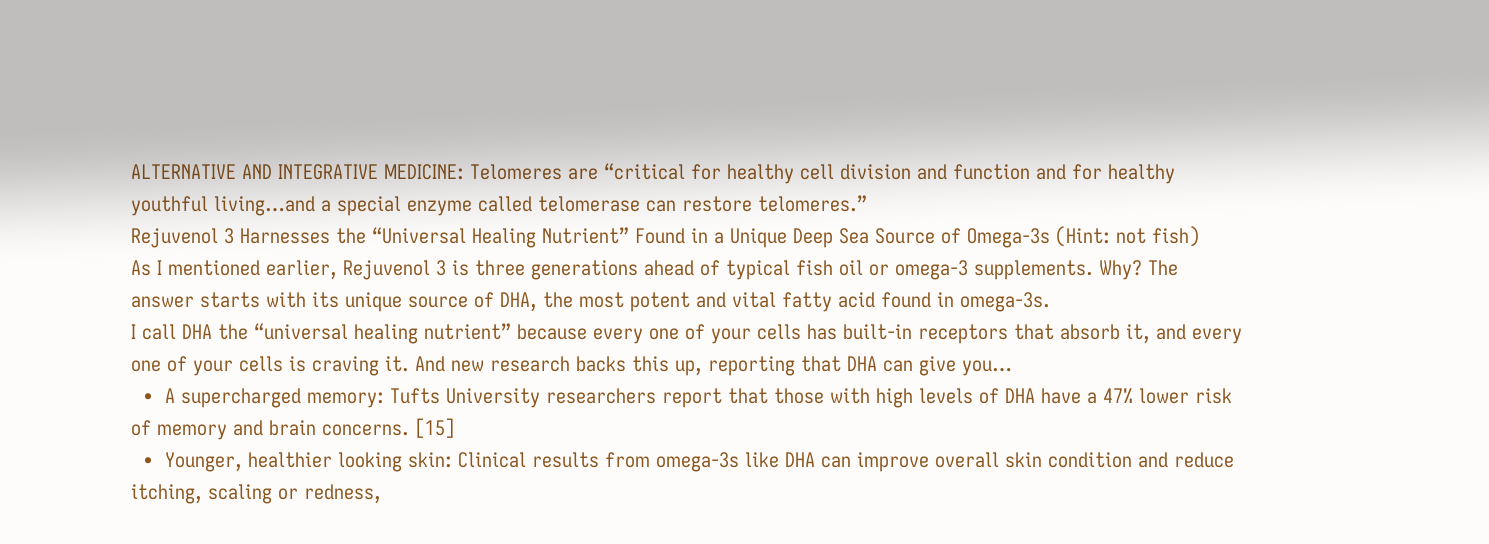ALTERNATIVE AND INTEGRATIVE MEDICINE: Telomeres are “critical for healthy cell division and function and for healthy youthful living…and a special enzyme called telomerase can restore telomeres.”
Rejuvenol 3 Harnesses the “Universal Healing Nutrient” Found in a Unique Deep Sea Source of Omega-3s (Hint: not fish)
As I mentioned earlier, Rejuvenol 3 is three generations ahead of typical fish oil or omega-3 supplements. Why? The answer starts with its unique source of DHA, the most potent and vital fatty acid found in omega-3s.
I call DHA the “universal healing nutrient” because every one of your cells has built-in receptors that absorb it, and every one of your cells is craving it. And new research backs this up, reporting that DHA can give you…
  •  A supercharged memory: Tufts University researchers report that those with high levels of DHA have a 47% lower risk of memory and brain concerns. [15]
  •  Younger, healthier looking skin: Clinical results from omega-3s like DHA can improve overall skin condition and reduce itching, scaling or redness,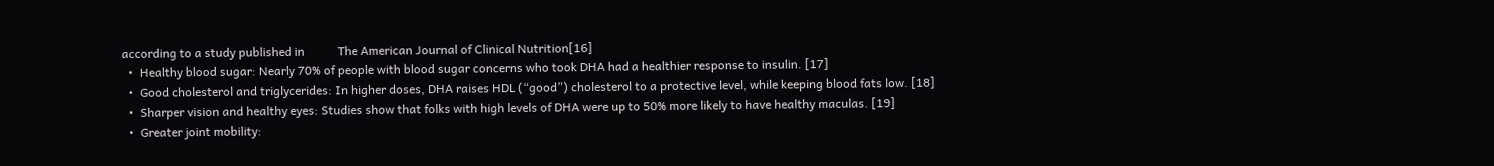according to a study published in           The American Journal of Clinical Nutrition[16]
  •  Healthy blood sugar: Nearly 70% of people with blood sugar concerns who took DHA had a healthier response to insulin. [17]
  •  Good cholesterol and triglycerides: In higher doses, DHA raises HDL (“good”) cholesterol to a protective level, while keeping blood fats low. [18]
  •  Sharper vision and healthy eyes: Studies show that folks with high levels of DHA were up to 50% more likely to have healthy maculas. [19]
  •  Greater joint mobility: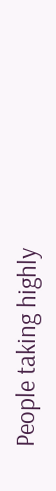People taking highly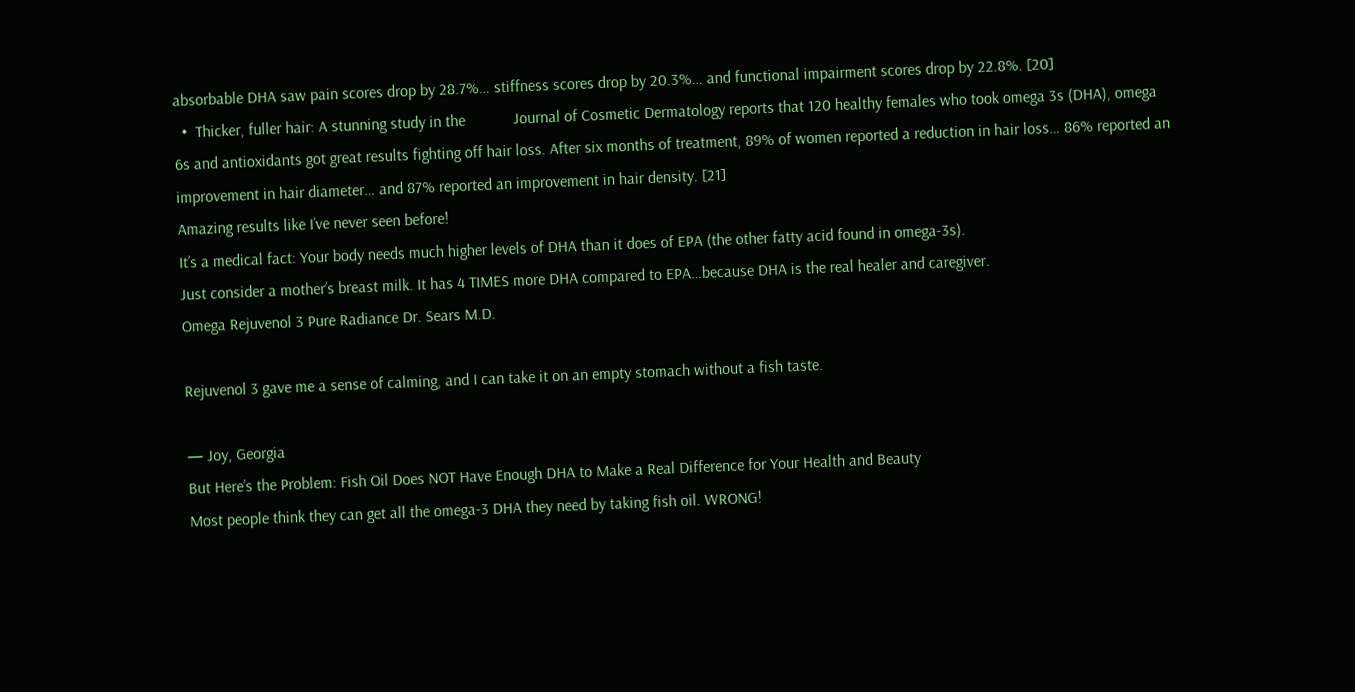absorbable DHA saw pain scores drop by 28.7%… stiffness scores drop by 20.3%… and functional impairment scores drop by 22.8%. [20]
  •  Thicker, fuller hair: A stunning study in the            Journal of Cosmetic Dermatology reports that 120 healthy females who took omega 3s (DHA), omega 6s and antioxidants got great results fighting off hair loss. After six months of treatment, 89% of women reported a reduction in hair loss… 86% reported an improvement in hair diameter… and 87% reported an improvement in hair density. [21]
Amazing results like I’ve never seen before!
It’s a medical fact: Your body needs much higher levels of DHA than it does of EPA (the other fatty acid found in omega-3s).
Just consider a mother’s breast milk. It has 4 TIMES more DHA compared to EPA…because DHA is the real healer and caregiver.
Omega Rejuvenol 3 Pure Radiance Dr. Sears M.D.

Rejuvenol 3 gave me a sense of calming, and I can take it on an empty stomach without a fish taste.

— Joy, Georgia
But Here’s the Problem: Fish Oil Does NOT Have Enough DHA to Make a Real Difference for Your Health and Beauty
Most people think they can get all the omega-3 DHA they need by taking fish oil. WRONG!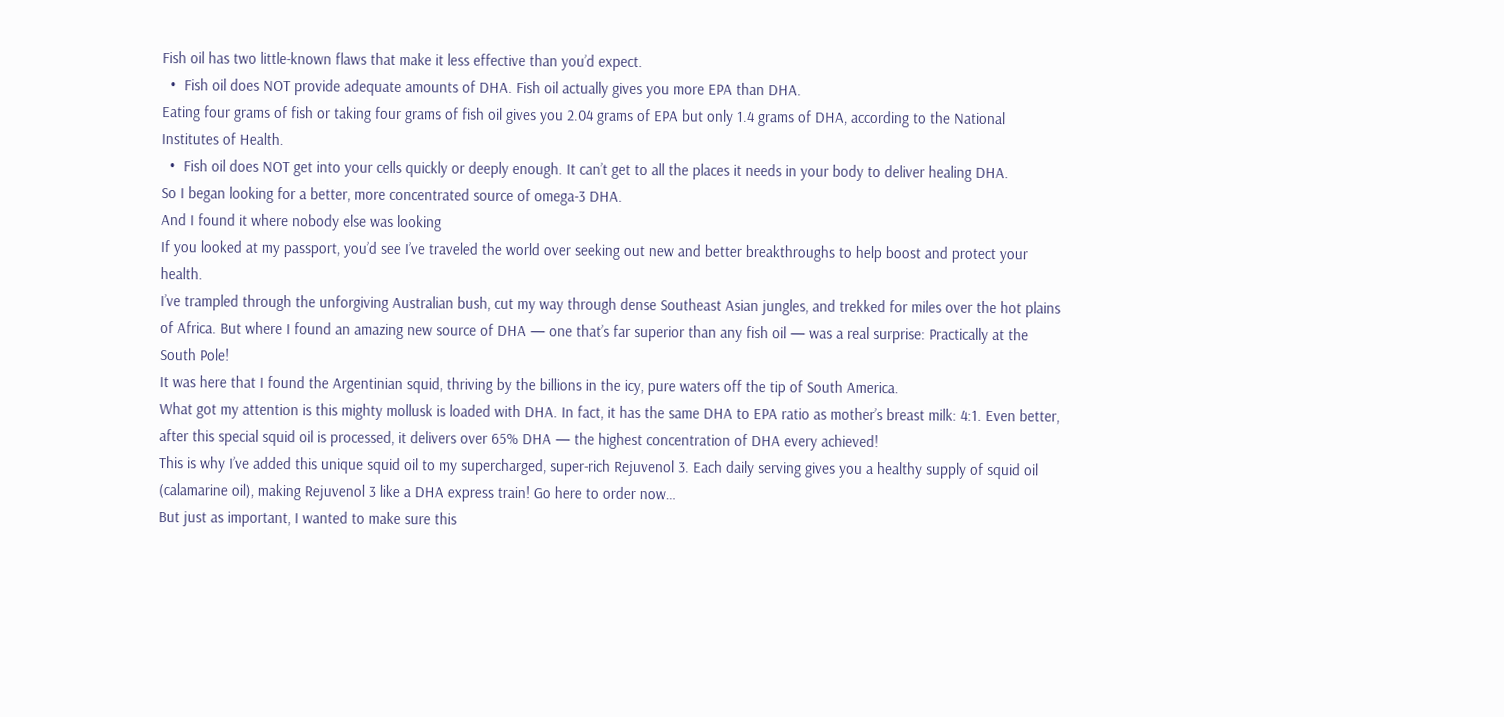Fish oil has two little-known flaws that make it less effective than you’d expect.
  •  Fish oil does NOT provide adequate amounts of DHA. Fish oil actually gives you more EPA than DHA.
Eating four grams of fish or taking four grams of fish oil gives you 2.04 grams of EPA but only 1.4 grams of DHA, according to the National Institutes of Health.
  •  Fish oil does NOT get into your cells quickly or deeply enough. It can’t get to all the places it needs in your body to deliver healing DHA.
So I began looking for a better, more concentrated source of omega-3 DHA.
And I found it where nobody else was looking
If you looked at my passport, you’d see I’ve traveled the world over seeking out new and better breakthroughs to help boost and protect your health.
I’ve trampled through the unforgiving Australian bush, cut my way through dense Southeast Asian jungles, and trekked for miles over the hot plains of Africa. But where I found an amazing new source of DHA — one that’s far superior than any fish oil — was a real surprise: Practically at the South Pole!
It was here that I found the Argentinian squid, thriving by the billions in the icy, pure waters off the tip of South America.
What got my attention is this mighty mollusk is loaded with DHA. In fact, it has the same DHA to EPA ratio as mother’s breast milk: 4:1. Even better, after this special squid oil is processed, it delivers over 65% DHA — the highest concentration of DHA every achieved!
This is why I’ve added this unique squid oil to my supercharged, super-rich Rejuvenol 3. Each daily serving gives you a healthy supply of squid oil (calamarine oil), making Rejuvenol 3 like a DHA express train! Go here to order now…
But just as important, I wanted to make sure this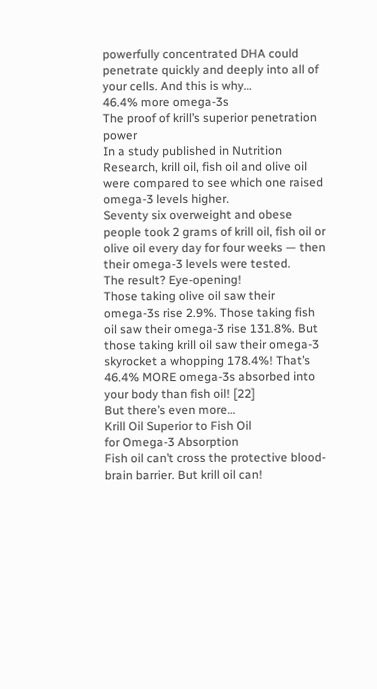powerfully concentrated DHA could penetrate quickly and deeply into all of your cells. And this is why…
46.4% more omega-3s
The proof of krill’s superior penetration power
In a study published in Nutrition Research, krill oil, fish oil and olive oil were compared to see which one raised omega-3 levels higher.
Seventy six overweight and obese people took 2 grams of krill oil, fish oil or olive oil every day for four weeks — then their omega-3 levels were tested.
The result? Eye-opening!
Those taking olive oil saw their omega-3s rise 2.9%. Those taking fish oil saw their omega-3 rise 131.8%. But those taking krill oil saw their omega-3 skyrocket a whopping 178.4%! That’s 46.4% MORE omega-3s absorbed into your body than fish oil! [22]
But there’s even more…
Krill Oil Superior to Fish Oil
for Omega-3 Absorption
Fish oil can’t cross the protective blood-brain barrier. But krill oil can!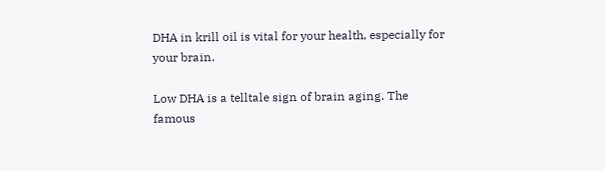DHA in krill oil is vital for your health, especially for your brain.

Low DHA is a telltale sign of brain aging. The famous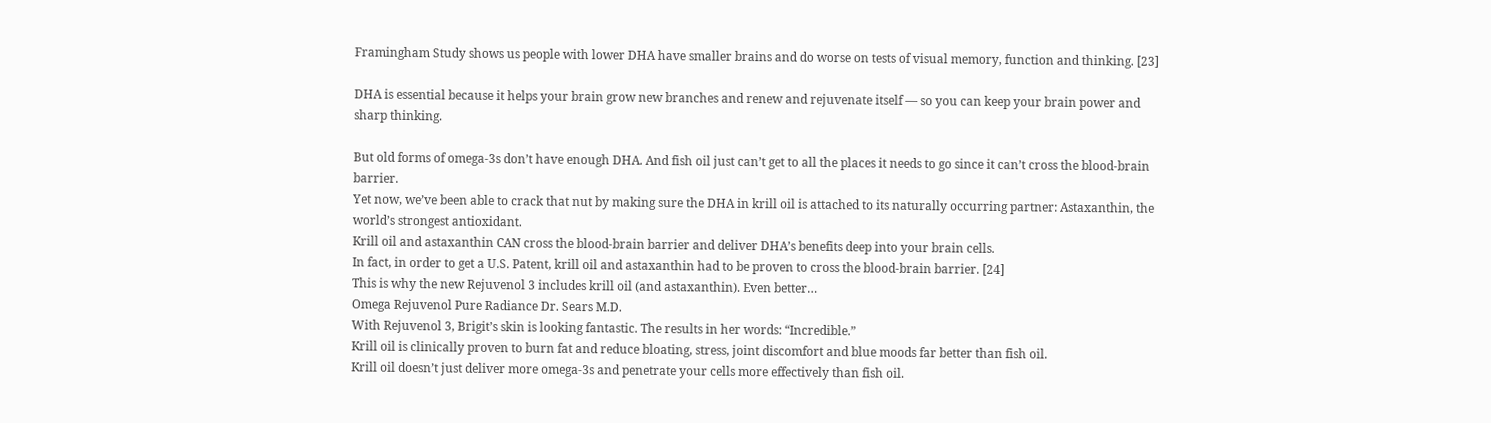Framingham Study shows us people with lower DHA have smaller brains and do worse on tests of visual memory, function and thinking. [23]

DHA is essential because it helps your brain grow new branches and renew and rejuvenate itself — so you can keep your brain power and sharp thinking.

But old forms of omega-3s don’t have enough DHA. And fish oil just can’t get to all the places it needs to go since it can’t cross the blood-brain barrier.
Yet now, we’ve been able to crack that nut by making sure the DHA in krill oil is attached to its naturally occurring partner: Astaxanthin, the world’s strongest antioxidant.
Krill oil and astaxanthin CAN cross the blood-brain barrier and deliver DHA’s benefits deep into your brain cells.
In fact, in order to get a U.S. Patent, krill oil and astaxanthin had to be proven to cross the blood-brain barrier. [24]
This is why the new Rejuvenol 3 includes krill oil (and astaxanthin). Even better…
Omega Rejuvenol Pure Radiance Dr. Sears M.D.
With Rejuvenol 3, Brigit’s skin is looking fantastic. The results in her words: “Incredible.”
Krill oil is clinically proven to burn fat and reduce bloating, stress, joint discomfort and blue moods far better than fish oil.
Krill oil doesn’t just deliver more omega-3s and penetrate your cells more effectively than fish oil.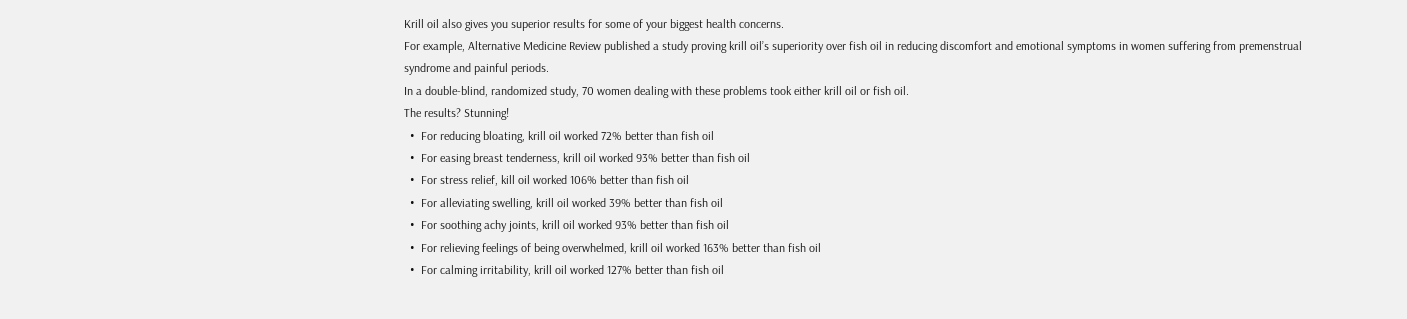Krill oil also gives you superior results for some of your biggest health concerns.
For example, Alternative Medicine Review published a study proving krill oil’s superiority over fish oil in reducing discomfort and emotional symptoms in women suffering from premenstrual syndrome and painful periods.
In a double-blind, randomized study, 70 women dealing with these problems took either krill oil or fish oil.
The results? Stunning!
  •  For reducing bloating, krill oil worked 72% better than fish oil
  •  For easing breast tenderness, krill oil worked 93% better than fish oil
  •  For stress relief, kill oil worked 106% better than fish oil
  •  For alleviating swelling, krill oil worked 39% better than fish oil
  •  For soothing achy joints, krill oil worked 93% better than fish oil
  •  For relieving feelings of being overwhelmed, krill oil worked 163% better than fish oil
  •  For calming irritability, krill oil worked 127% better than fish oil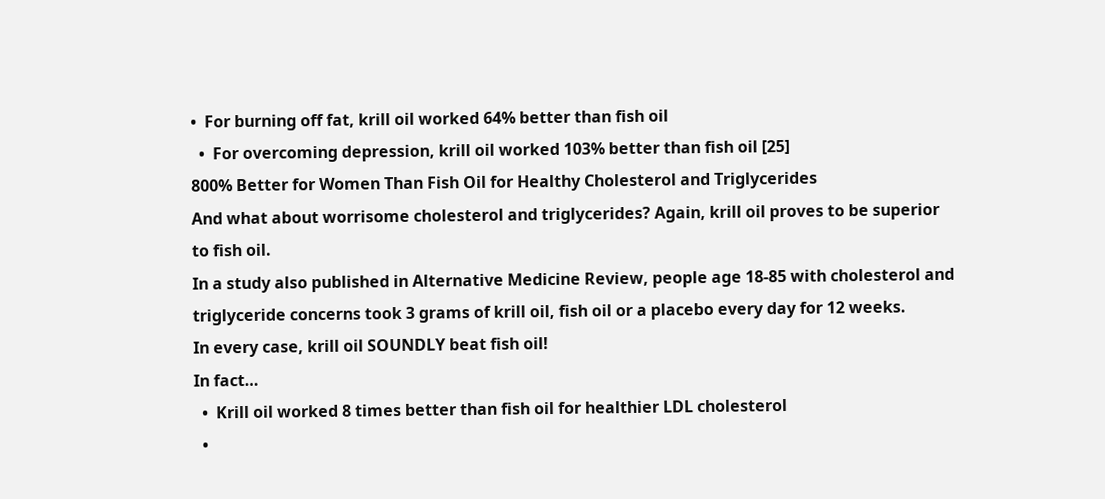•  For burning off fat, krill oil worked 64% better than fish oil
  •  For overcoming depression, krill oil worked 103% better than fish oil [25]
800% Better for Women Than Fish Oil for Healthy Cholesterol and Triglycerides
And what about worrisome cholesterol and triglycerides? Again, krill oil proves to be superior to fish oil.
In a study also published in Alternative Medicine Review, people age 18-85 with cholesterol and triglyceride concerns took 3 grams of krill oil, fish oil or a placebo every day for 12 weeks.
In every case, krill oil SOUNDLY beat fish oil!
In fact…
  •  Krill oil worked 8 times better than fish oil for healthier LDL cholesterol
  •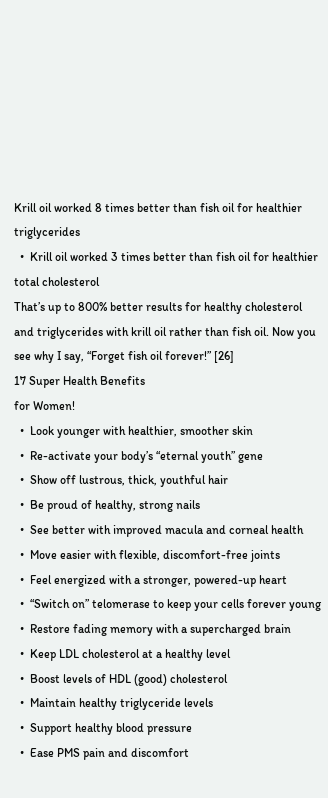Krill oil worked 8 times better than fish oil for healthier triglycerides
  •  Krill oil worked 3 times better than fish oil for healthier total cholesterol
That’s up to 800% better results for healthy cholesterol and triglycerides with krill oil rather than fish oil. Now you see why I say, “Forget fish oil forever!” [26]
17 Super Health Benefits
for Women!
  •  Look younger with healthier, smoother skin
  •  Re-activate your body’s “eternal youth” gene
  •  Show off lustrous, thick, youthful hair
  •  Be proud of healthy, strong nails
  •  See better with improved macula and corneal health
  •  Move easier with flexible, discomfort-free joints
  •  Feel energized with a stronger, powered-up heart
  •  “Switch on” telomerase to keep your cells forever young
  •  Restore fading memory with a supercharged brain
  •  Keep LDL cholesterol at a healthy level
  •  Boost levels of HDL (good) cholesterol
  •  Maintain healthy triglyceride levels
  •  Support healthy blood pressure
  •  Ease PMS pain and discomfort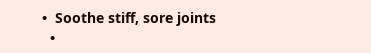•  Soothe stiff, sore joints
  •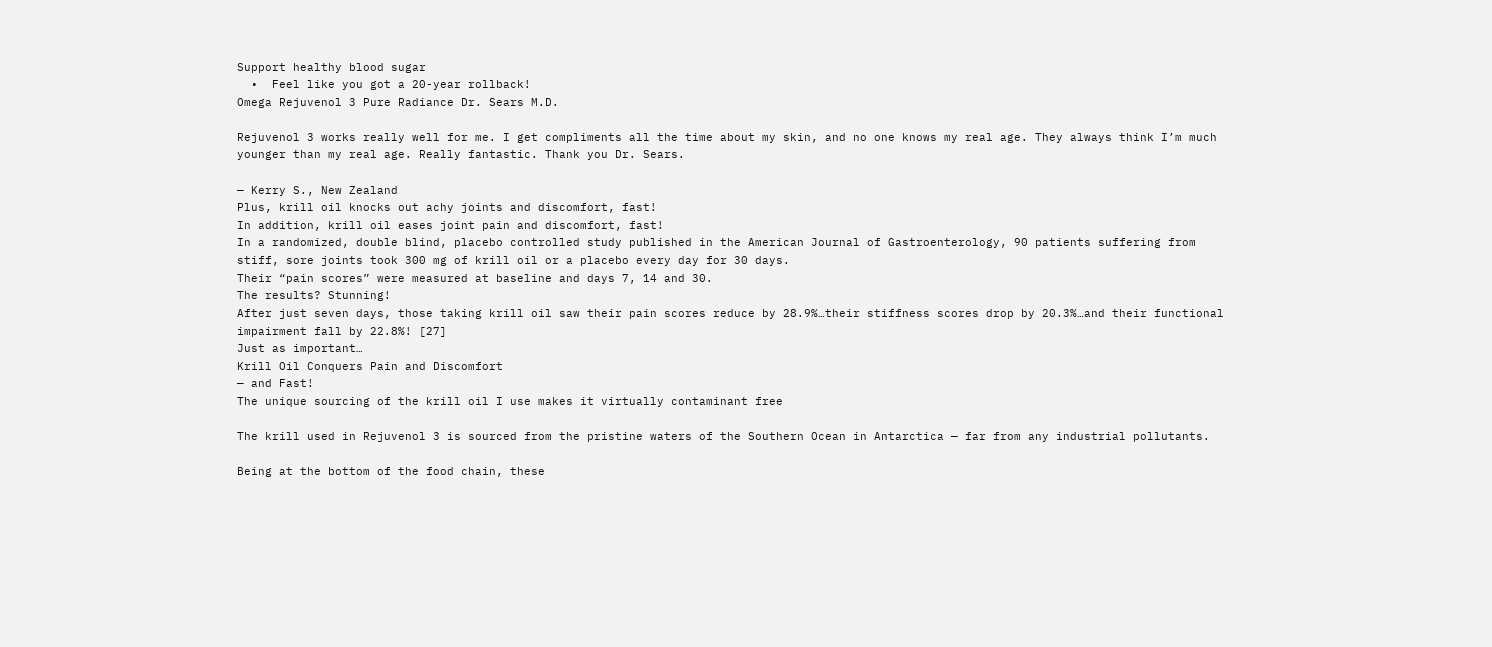Support healthy blood sugar
  •  Feel like you got a 20-year rollback!
Omega Rejuvenol 3 Pure Radiance Dr. Sears M.D.

Rejuvenol 3 works really well for me. I get compliments all the time about my skin, and no one knows my real age. They always think I’m much younger than my real age. Really fantastic. Thank you Dr. Sears.

— Kerry S., New Zealand
Plus, krill oil knocks out achy joints and discomfort, fast!
In addition, krill oil eases joint pain and discomfort, fast!
In a randomized, double blind, placebo controlled study published in the American Journal of Gastroenterology, 90 patients suffering from stiff, sore joints took 300 mg of krill oil or a placebo every day for 30 days.
Their “pain scores” were measured at baseline and days 7, 14 and 30.
The results? Stunning!
After just seven days, those taking krill oil saw their pain scores reduce by 28.9%…their stiffness scores drop by 20.3%…and their functional impairment fall by 22.8%! [27]
Just as important…
Krill Oil Conquers Pain and Discomfort
— and Fast!
The unique sourcing of the krill oil I use makes it virtually contaminant free

The krill used in Rejuvenol 3 is sourced from the pristine waters of the Southern Ocean in Antarctica — far from any industrial pollutants.

Being at the bottom of the food chain, these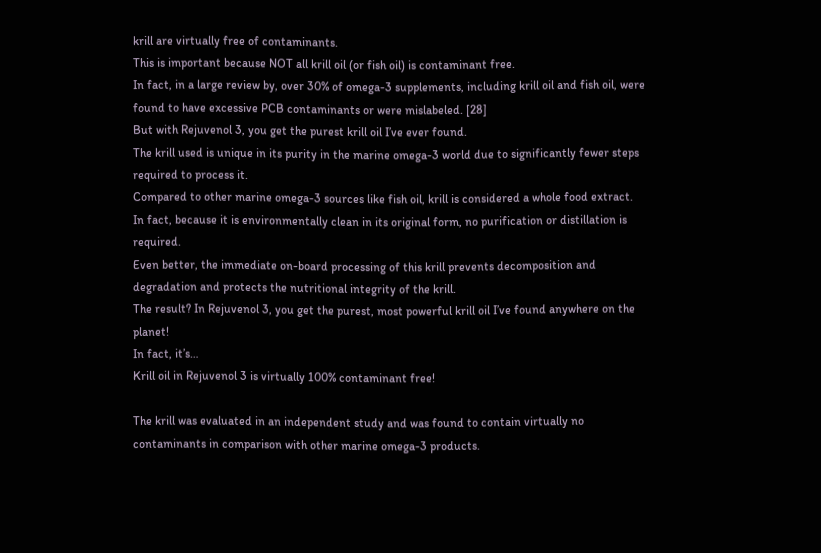krill are virtually free of contaminants.
This is important because NOT all krill oil (or fish oil) is contaminant free.
In fact, in a large review by, over 30% of omega-3 supplements, including krill oil and fish oil, were found to have excessive PCB contaminants or were mislabeled. [28]
But with Rejuvenol 3, you get the purest krill oil I’ve ever found.
The krill used is unique in its purity in the marine omega-3 world due to significantly fewer steps required to process it.
Compared to other marine omega-3 sources like fish oil, krill is considered a whole food extract.
In fact, because it is environmentally clean in its original form, no purification or distillation is required.
Even better, the immediate on-board processing of this krill prevents decomposition and degradation and protects the nutritional integrity of the krill.
The result? In Rejuvenol 3, you get the purest, most powerful krill oil I’ve found anywhere on the planet!
In fact, it’s…
Krill oil in Rejuvenol 3 is virtually 100% contaminant free!

The krill was evaluated in an independent study and was found to contain virtually no contaminants in comparison with other marine omega-3 products.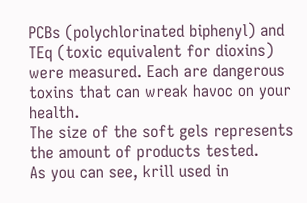PCBs (polychlorinated biphenyl) and TEq (toxic equivalent for dioxins) were measured. Each are dangerous toxins that can wreak havoc on your health.
The size of the soft gels represents the amount of products tested.
As you can see, krill used in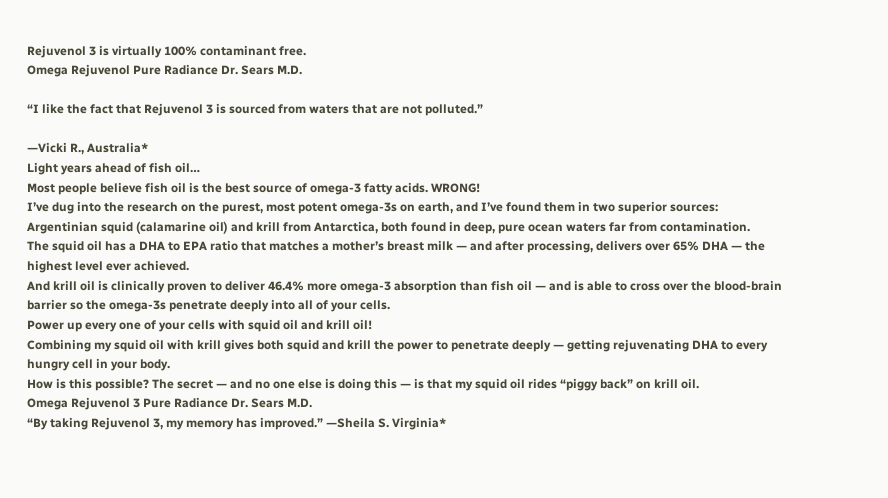Rejuvenol 3 is virtually 100% contaminant free.
Omega Rejuvenol Pure Radiance Dr. Sears M.D.

“I like the fact that Rejuvenol 3 is sourced from waters that are not polluted.”

—Vicki R., Australia*
Light years ahead of fish oil…
Most people believe fish oil is the best source of omega-3 fatty acids. WRONG!
I’ve dug into the research on the purest, most potent omega-3s on earth, and I’ve found them in two superior sources: Argentinian squid (calamarine oil) and krill from Antarctica, both found in deep, pure ocean waters far from contamination.
The squid oil has a DHA to EPA ratio that matches a mother’s breast milk — and after processing, delivers over 65% DHA — the highest level ever achieved.
And krill oil is clinically proven to deliver 46.4% more omega-3 absorption than fish oil — and is able to cross over the blood-brain barrier so the omega-3s penetrate deeply into all of your cells.
Power up every one of your cells with squid oil and krill oil!
Combining my squid oil with krill gives both squid and krill the power to penetrate deeply — getting rejuvenating DHA to every hungry cell in your body.
How is this possible? The secret — and no one else is doing this — is that my squid oil rides “piggy back” on krill oil.
Omega Rejuvenol 3 Pure Radiance Dr. Sears M.D.
“By taking Rejuvenol 3, my memory has improved.” —Sheila S. Virginia*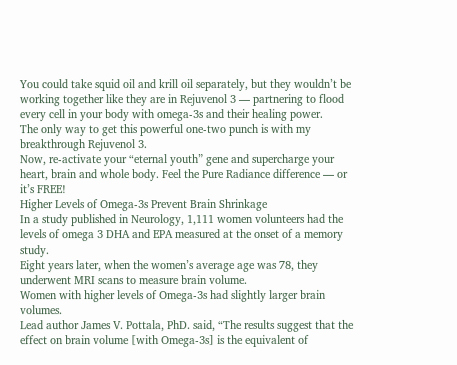You could take squid oil and krill oil separately, but they wouldn’t be working together like they are in Rejuvenol 3 — partnering to flood every cell in your body with omega-3s and their healing power.
The only way to get this powerful one-two punch is with my breakthrough Rejuvenol 3.
Now, re-activate your “eternal youth” gene and supercharge your heart, brain and whole body. Feel the Pure Radiance difference — or it’s FREE!
Higher Levels of Omega-3s Prevent Brain Shrinkage
In a study published in Neurology, 1,111 women volunteers had the levels of omega 3 DHA and EPA measured at the onset of a memory study.
Eight years later, when the women’s average age was 78, they underwent MRI scans to measure brain volume.
Women with higher levels of Omega-3s had slightly larger brain volumes.
Lead author James V. Pottala, PhD. said, “The results suggest that the effect on brain volume [with Omega-3s] is the equivalent of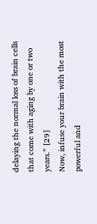delaying the normal loss of brain cells that come with aging by one or two years.” [29]
Now, infuse your brain with the most powerful and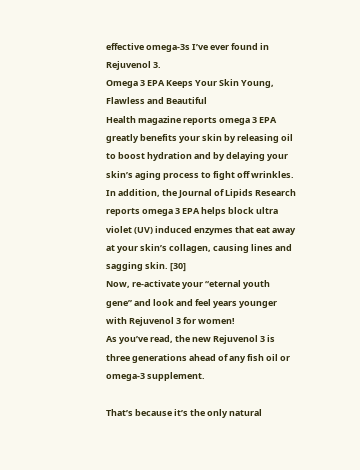effective omega-3s I’ve ever found in Rejuvenol 3.
Omega 3 EPA Keeps Your Skin Young, Flawless and Beautiful
Health magazine reports omega 3 EPA greatly benefits your skin by releasing oil to boost hydration and by delaying your skin’s aging process to fight off wrinkles.
In addition, the Journal of Lipids Research reports omega 3 EPA helps block ultra violet (UV) induced enzymes that eat away at your skin’s collagen, causing lines and sagging skin. [30]
Now, re-activate your “eternal youth gene” and look and feel years younger with Rejuvenol 3 for women!
As you’ve read, the new Rejuvenol 3 is three generations ahead of any fish oil or omega-3 supplement.

That’s because it’s the only natural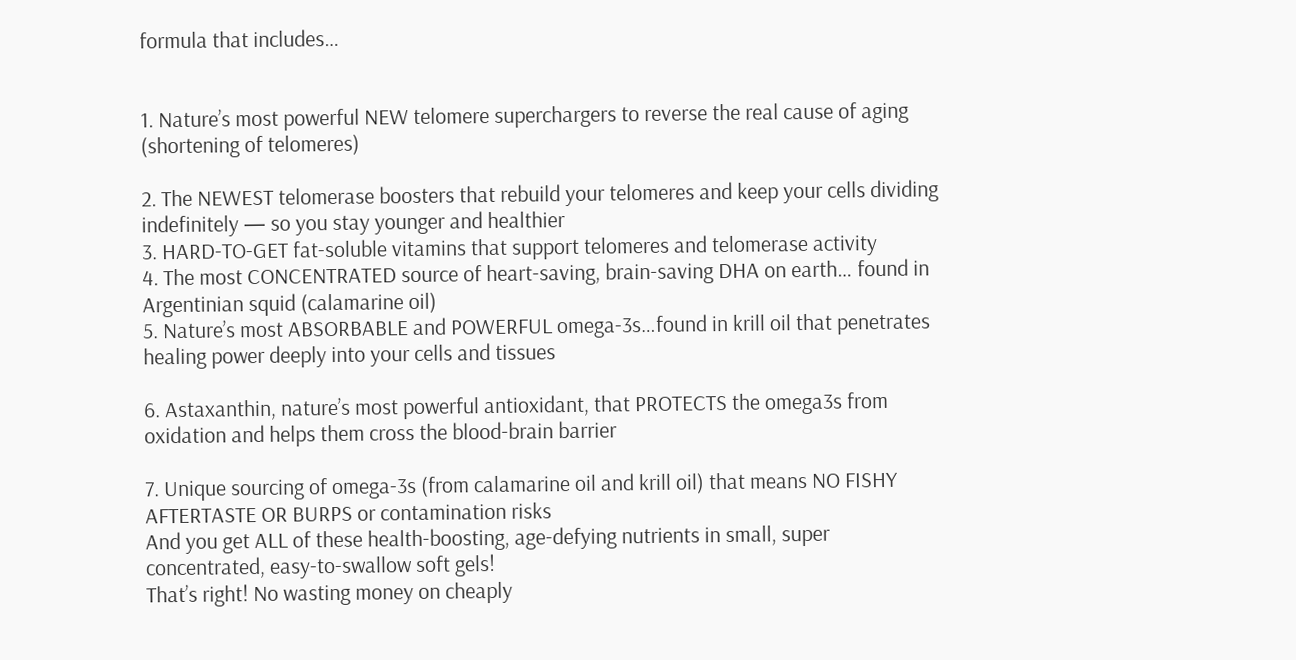formula that includes…


1. Nature’s most powerful NEW telomere superchargers to reverse the real cause of aging (shortening of telomeres)

2. The NEWEST telomerase boosters that rebuild your telomeres and keep your cells dividing indefinitely — so you stay younger and healthier
3. HARD-TO-GET fat-soluble vitamins that support telomeres and telomerase activity
4. The most CONCENTRATED source of heart-saving, brain-saving DHA on earth… found in Argentinian squid (calamarine oil)
5. Nature’s most ABSORBABLE and POWERFUL omega-3s…found in krill oil that penetrates healing power deeply into your cells and tissues

6. Astaxanthin, nature’s most powerful antioxidant, that PROTECTS the omega3s from oxidation and helps them cross the blood-brain barrier

7. Unique sourcing of omega-3s (from calamarine oil and krill oil) that means NO FISHY AFTERTASTE OR BURPS or contamination risks
And you get ALL of these health-boosting, age-defying nutrients in small, super concentrated, easy-to-swallow soft gels!
That’s right! No wasting money on cheaply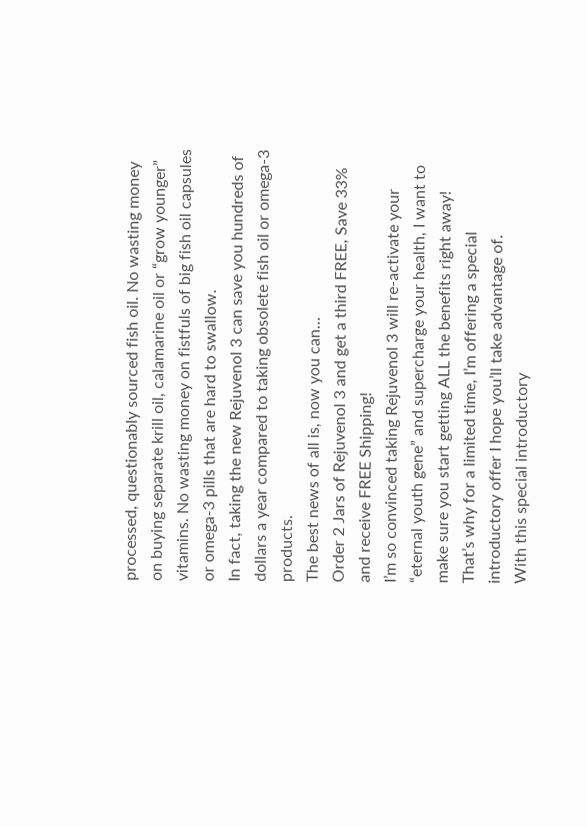processed, questionably sourced fish oil. No wasting money on buying separate krill oil, calamarine oil or “grow younger” vitamins. No wasting money on fistfuls of big fish oil capsules or omega-3 pills that are hard to swallow.
In fact, taking the new Rejuvenol 3 can save you hundreds of dollars a year compared to taking obsolete fish oil or omega-3 products.
The best news of all is, now you can…
Order 2 Jars of Rejuvenol 3 and get a third FREE, Save 33% and receive FREE Shipping!
I’m so convinced taking Rejuvenol 3 will re-activate your “eternal youth gene” and supercharge your health, I want to make sure you start getting ALL the benefits right away! That’s why for a limited time, I’m offering a special introductory offer I hope you’ll take advantage of.
With this special introductory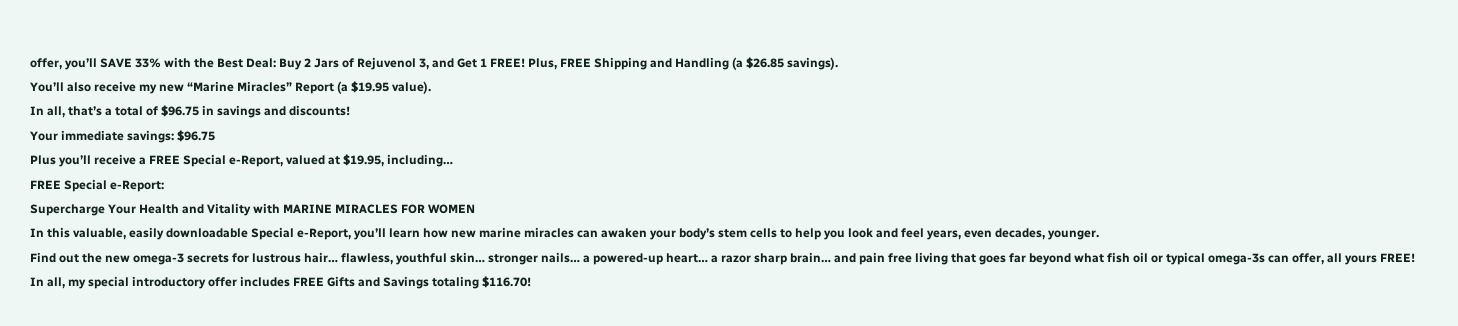offer, you’ll SAVE 33% with the Best Deal: Buy 2 Jars of Rejuvenol 3, and Get 1 FREE! Plus, FREE Shipping and Handling (a $26.85 savings).
You’ll also receive my new “Marine Miracles” Report (a $19.95 value).
In all, that’s a total of $96.75 in savings and discounts!
Your immediate savings: $96.75
Plus you’ll receive a FREE Special e-Report, valued at $19.95, including…
FREE Special e-Report:
Supercharge Your Health and Vitality with MARINE MIRACLES FOR WOMEN
In this valuable, easily downloadable Special e-Report, you’ll learn how new marine miracles can awaken your body’s stem cells to help you look and feel years, even decades, younger.
Find out the new omega-3 secrets for lustrous hair… flawless, youthful skin… stronger nails… a powered-up heart… a razor sharp brain… and pain free living that goes far beyond what fish oil or typical omega-3s can offer, all yours FREE!
In all, my special introductory offer includes FREE Gifts and Savings totaling $116.70!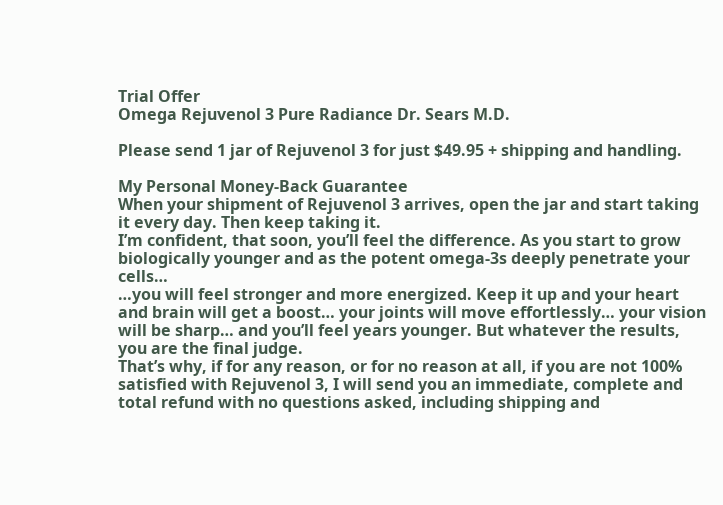Trial Offer
Omega Rejuvenol 3 Pure Radiance Dr. Sears M.D.

Please send 1 jar of Rejuvenol 3 for just $49.95 + shipping and handling.

My Personal Money-Back Guarantee
When your shipment of Rejuvenol 3 arrives, open the jar and start taking it every day. Then keep taking it.
I’m confident, that soon, you’ll feel the difference. As you start to grow biologically younger and as the potent omega-3s deeply penetrate your cells…
…you will feel stronger and more energized. Keep it up and your heart and brain will get a boost… your joints will move effortlessly… your vision will be sharp… and you’ll feel years younger. But whatever the results, you are the final judge.
That’s why, if for any reason, or for no reason at all, if you are not 100% satisfied with Rejuvenol 3, I will send you an immediate, complete and total refund with no questions asked, including shipping and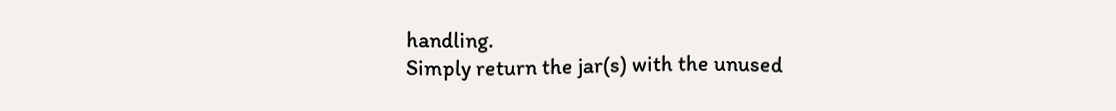handling.
Simply return the jar(s) with the unused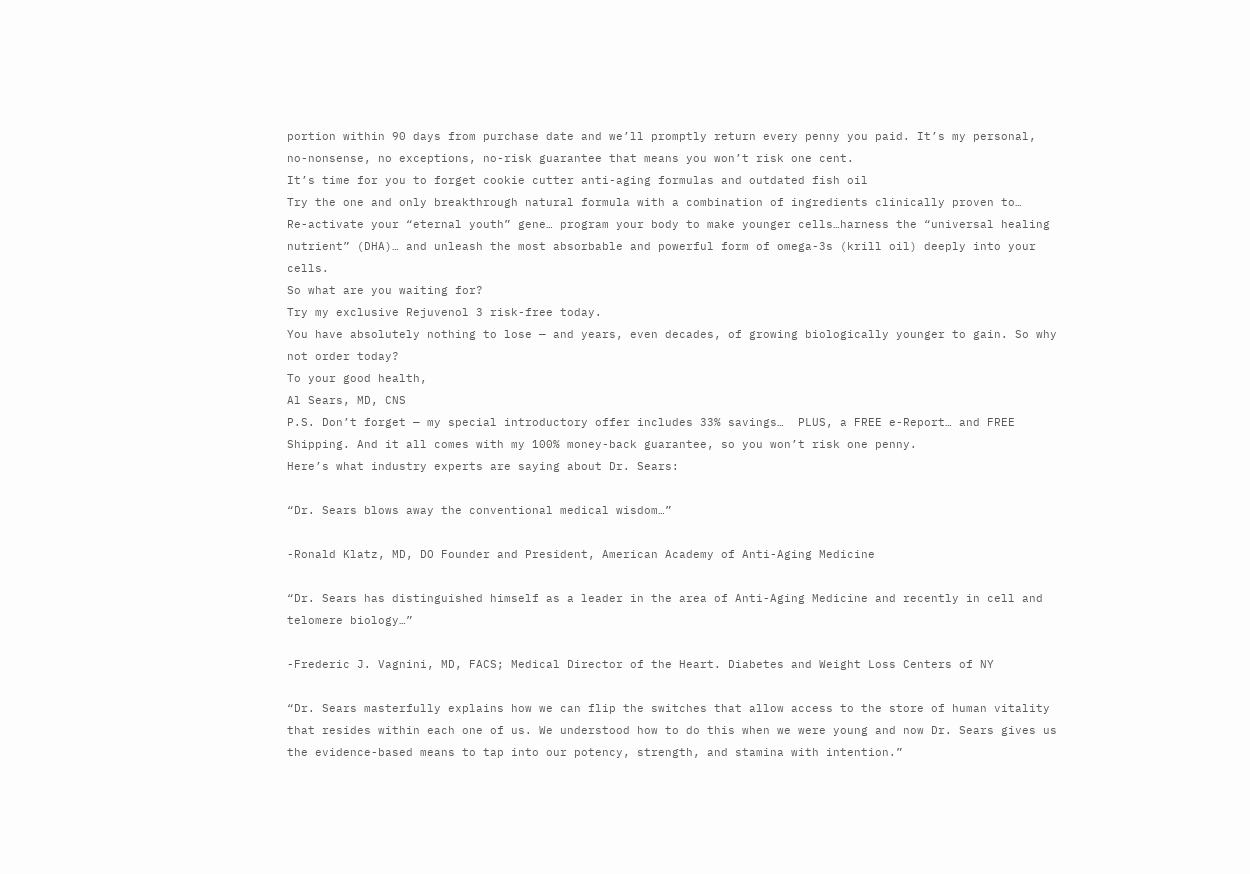portion within 90 days from purchase date and we’ll promptly return every penny you paid. It’s my personal, no-nonsense, no exceptions, no-risk guarantee that means you won’t risk one cent.
It’s time for you to forget cookie cutter anti-aging formulas and outdated fish oil
Try the one and only breakthrough natural formula with a combination of ingredients clinically proven to…
Re-activate your “eternal youth” gene… program your body to make younger cells…harness the “universal healing nutrient” (DHA)… and unleash the most absorbable and powerful form of omega-3s (krill oil) deeply into your cells.
So what are you waiting for?
Try my exclusive Rejuvenol 3 risk-free today.
You have absolutely nothing to lose — and years, even decades, of growing biologically younger to gain. So why not order today?
To your good health,
Al Sears, MD, CNS
P.S. Don’t forget — my special introductory offer includes 33% savings…  PLUS, a FREE e-Report… and FREE Shipping. And it all comes with my 100% money-back guarantee, so you won’t risk one penny.
Here’s what industry experts are saying about Dr. Sears:

“Dr. Sears blows away the conventional medical wisdom…”

-Ronald Klatz, MD, DO Founder and President, American Academy of Anti-Aging Medicine

“Dr. Sears has distinguished himself as a leader in the area of Anti-Aging Medicine and recently in cell and telomere biology…”

-Frederic J. Vagnini, MD, FACS; Medical Director of the Heart. Diabetes and Weight Loss Centers of NY

“Dr. Sears masterfully explains how we can flip the switches that allow access to the store of human vitality that resides within each one of us. We understood how to do this when we were young and now Dr. Sears gives us the evidence-based means to tap into our potency, strength, and stamina with intention.”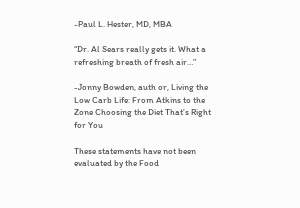-Paul L. Hester, MD, MBA

“Dr. Al Sears really gets it. What a refreshing breath of fresh air…”

-Jonny Bowden, auth or, Living the Low Carb Life: From Atkins to the Zone Choosing the Diet That’s Right for You

These statements have not been evaluated by the Food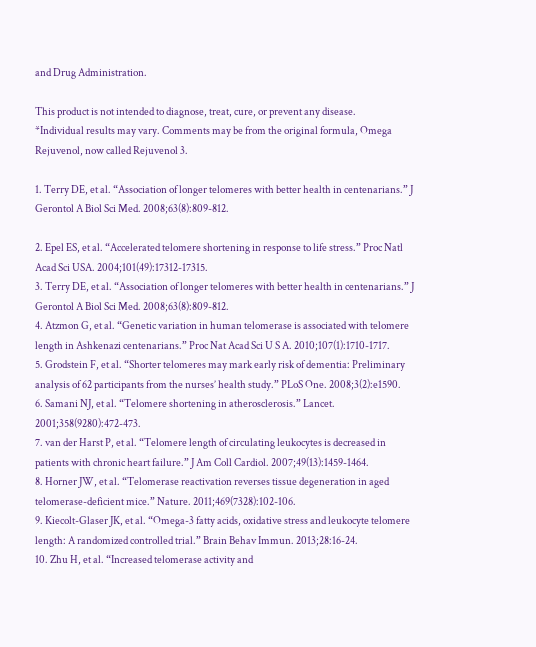and Drug Administration.

This product is not intended to diagnose, treat, cure, or prevent any disease.
*Individual results may vary. Comments may be from the original formula, Omega Rejuvenol, now called Rejuvenol 3.

1. Terry DE, et al. “Association of longer telomeres with better health in centenarians.” J Gerontol A Biol Sci Med. 2008;63(8):809-812.

2. Epel ES, et al. “Accelerated telomere shortening in response to life stress.” Proc Natl Acad Sci USA. 2004;101(49):17312-17315.
3. Terry DE, et al. “Association of longer telomeres with better health in centenarians.” J Gerontol A Biol Sci Med. 2008;63(8):809-812.
4. Atzmon G, et al. “Genetic variation in human telomerase is associated with telomere length in Ashkenazi centenarians.” Proc Nat Acad Sci U S A. 2010;107(1):1710-1717.
5. Grodstein F, et al. “Shorter telomeres may mark early risk of dementia: Preliminary analysis of 62 participants from the nurses’ health study.” PLoS One. 2008;3(2):e1590.
6. Samani NJ, et al. “Telomere shortening in atherosclerosis.” Lancet. 2001;358(9280):472-473.
7. van der Harst P, et al. “Telomere length of circulating leukocytes is decreased in patients with chronic heart failure.” J Am Coll Cardiol. 2007;49(13):1459-1464.
8. Horner JW, et al. “Telomerase reactivation reverses tissue degeneration in aged telomerase-deficient mice.” Nature. 2011;469(7328):102-106.
9. Kiecolt-Glaser JK, et al. “Omega-3 fatty acids, oxidative stress and leukocyte telomere length: A randomized controlled trial.” Brain Behav Immun. 2013;28:16-24.
10. Zhu H, et al. “Increased telomerase activity and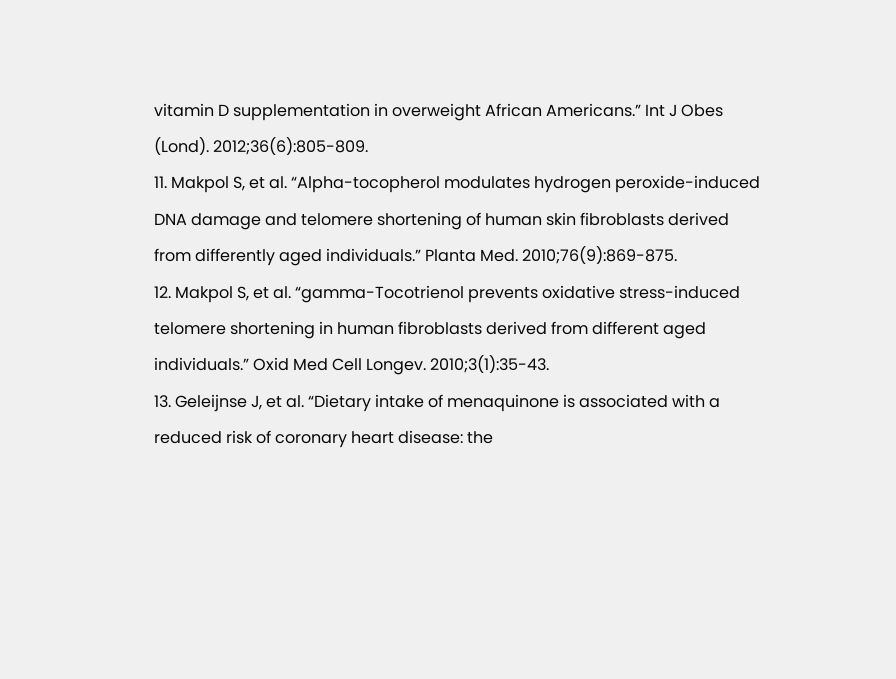vitamin D supplementation in overweight African Americans.” Int J Obes (Lond). 2012;36(6):805-809.
11. Makpol S, et al. “Alpha-tocopherol modulates hydrogen peroxide-induced DNA damage and telomere shortening of human skin fibroblasts derived from differently aged individuals.” Planta Med. 2010;76(9):869-875.
12. Makpol S, et al. “gamma-Tocotrienol prevents oxidative stress-induced telomere shortening in human fibroblasts derived from different aged individuals.” Oxid Med Cell Longev. 2010;3(1):35-43.
13. Geleijnse J, et al. “Dietary intake of menaquinone is associated with a reduced risk of coronary heart disease: the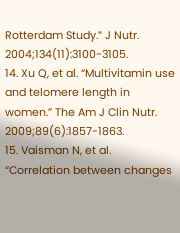Rotterdam Study.” J Nutr. 2004;134(11):3100-3105.
14. Xu Q, et al. “Multivitamin use and telomere length in women.” The Am J Clin Nutr. 2009;89(6):1857-1863.
15. Vaisman N, et al. “Correlation between changes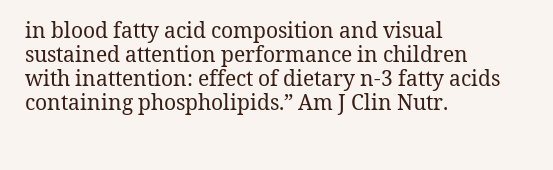in blood fatty acid composition and visual sustained attention performance in children with inattention: effect of dietary n-3 fatty acids containing phospholipids.” Am J Clin Nutr.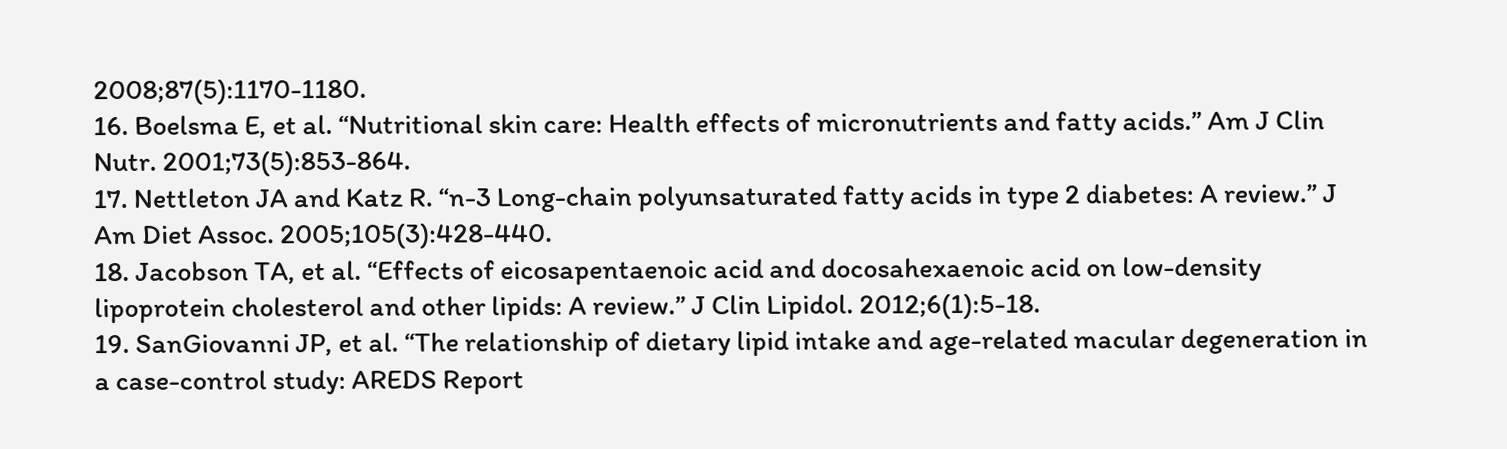2008;87(5):1170-1180.
16. Boelsma E, et al. “Nutritional skin care: Health effects of micronutrients and fatty acids.” Am J Clin Nutr. 2001;73(5):853-864.
17. Nettleton JA and Katz R. “n-3 Long-chain polyunsaturated fatty acids in type 2 diabetes: A review.” J Am Diet Assoc. 2005;105(3):428-440.
18. Jacobson TA, et al. “Effects of eicosapentaenoic acid and docosahexaenoic acid on low-density lipoprotein cholesterol and other lipids: A review.” J Clin Lipidol. 2012;6(1):5-18.
19. SanGiovanni JP, et al. “The relationship of dietary lipid intake and age-related macular degeneration in a case-control study: AREDS Report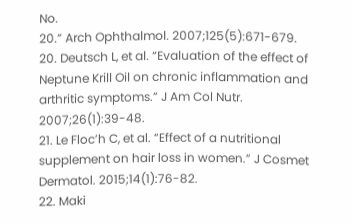No.
20.” Arch Ophthalmol. 2007;125(5):671-679.
20. Deutsch L, et al. “Evaluation of the effect of Neptune Krill Oil on chronic inflammation and arthritic symptoms.” J Am Col Nutr. 2007;26(1):39-48.
21. Le Floc’h C, et al. “Effect of a nutritional supplement on hair loss in women.” J Cosmet Dermatol. 2015;14(1):76-82.
22. Maki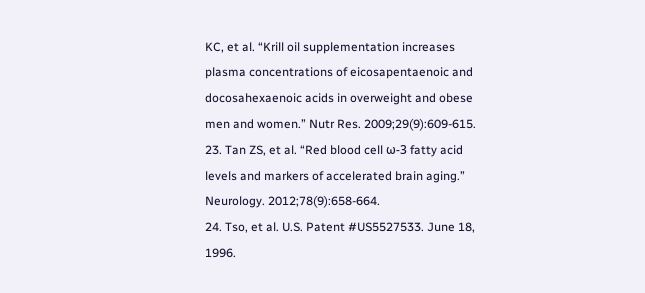KC, et al. “Krill oil supplementation increases plasma concentrations of eicosapentaenoic and docosahexaenoic acids in overweight and obese men and women.” Nutr Res. 2009;29(9):609-615.
23. Tan ZS, et al. “Red blood cell ω-3 fatty acid levels and markers of accelerated brain aging.” Neurology. 2012;78(9):658-664.
24. Tso, et al. U.S. Patent #US5527533. June 18, 1996.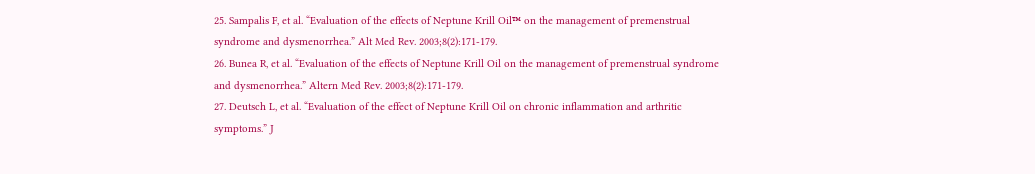25. Sampalis F, et al. “Evaluation of the effects of Neptune Krill Oil™ on the management of premenstrual syndrome and dysmenorrhea.” Alt Med Rev. 2003;8(2):171-179.
26. Bunea R, et al. “Evaluation of the effects of Neptune Krill Oil on the management of premenstrual syndrome and dysmenorrhea.” Altern Med Rev. 2003;8(2):171-179.
27. Deutsch L, et al. “Evaluation of the effect of Neptune Krill Oil on chronic inflammation and arthritic symptoms.” J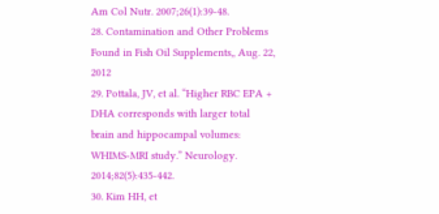Am Col Nutr. 2007;26(1):39-48.
28. Contamination and Other Problems Found in Fish Oil Supplements,, Aug. 22, 2012
29. Pottala, JV, et al. “Higher RBC EPA + DHA corresponds with larger total brain and hippocampal volumes: WHIMS-MRI study.” Neurology. 2014;82(5):435-442.
30. Kim HH, et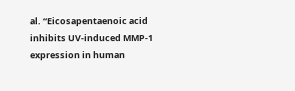al. “Eicosapentaenoic acid inhibits UV-induced MMP-1 expression in human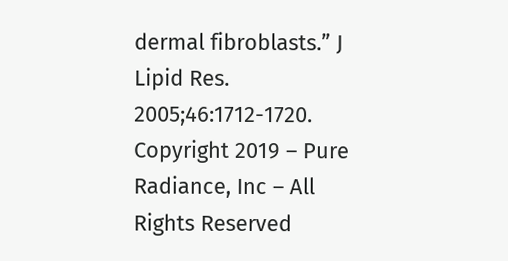dermal fibroblasts.” J Lipid Res. 2005;46:1712-1720.
Copyright 2019 – Pure Radiance, Inc – All Rights Reserved